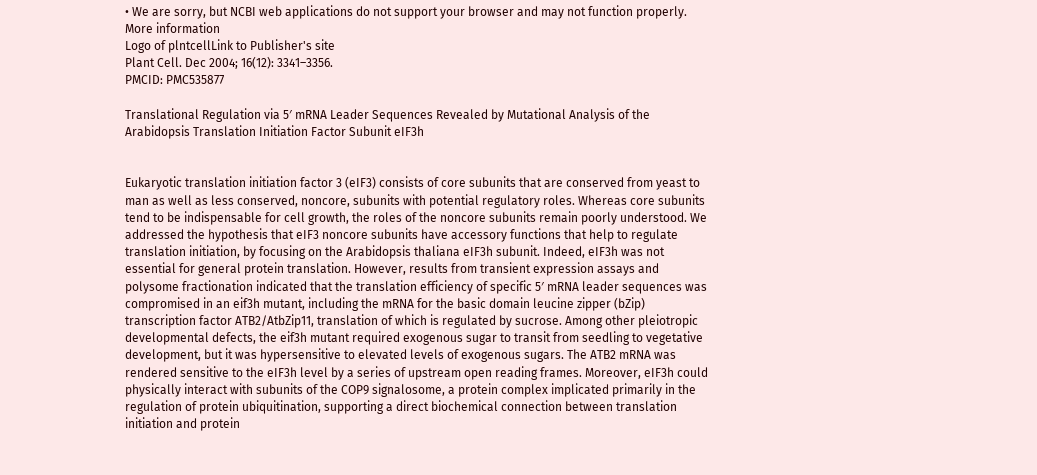• We are sorry, but NCBI web applications do not support your browser and may not function properly. More information
Logo of plntcellLink to Publisher's site
Plant Cell. Dec 2004; 16(12): 3341–3356.
PMCID: PMC535877

Translational Regulation via 5′ mRNA Leader Sequences Revealed by Mutational Analysis of the Arabidopsis Translation Initiation Factor Subunit eIF3h


Eukaryotic translation initiation factor 3 (eIF3) consists of core subunits that are conserved from yeast to man as well as less conserved, noncore, subunits with potential regulatory roles. Whereas core subunits tend to be indispensable for cell growth, the roles of the noncore subunits remain poorly understood. We addressed the hypothesis that eIF3 noncore subunits have accessory functions that help to regulate translation initiation, by focusing on the Arabidopsis thaliana eIF3h subunit. Indeed, eIF3h was not essential for general protein translation. However, results from transient expression assays and polysome fractionation indicated that the translation efficiency of specific 5′ mRNA leader sequences was compromised in an eif3h mutant, including the mRNA for the basic domain leucine zipper (bZip) transcription factor ATB2/AtbZip11, translation of which is regulated by sucrose. Among other pleiotropic developmental defects, the eif3h mutant required exogenous sugar to transit from seedling to vegetative development, but it was hypersensitive to elevated levels of exogenous sugars. The ATB2 mRNA was rendered sensitive to the eIF3h level by a series of upstream open reading frames. Moreover, eIF3h could physically interact with subunits of the COP9 signalosome, a protein complex implicated primarily in the regulation of protein ubiquitination, supporting a direct biochemical connection between translation initiation and protein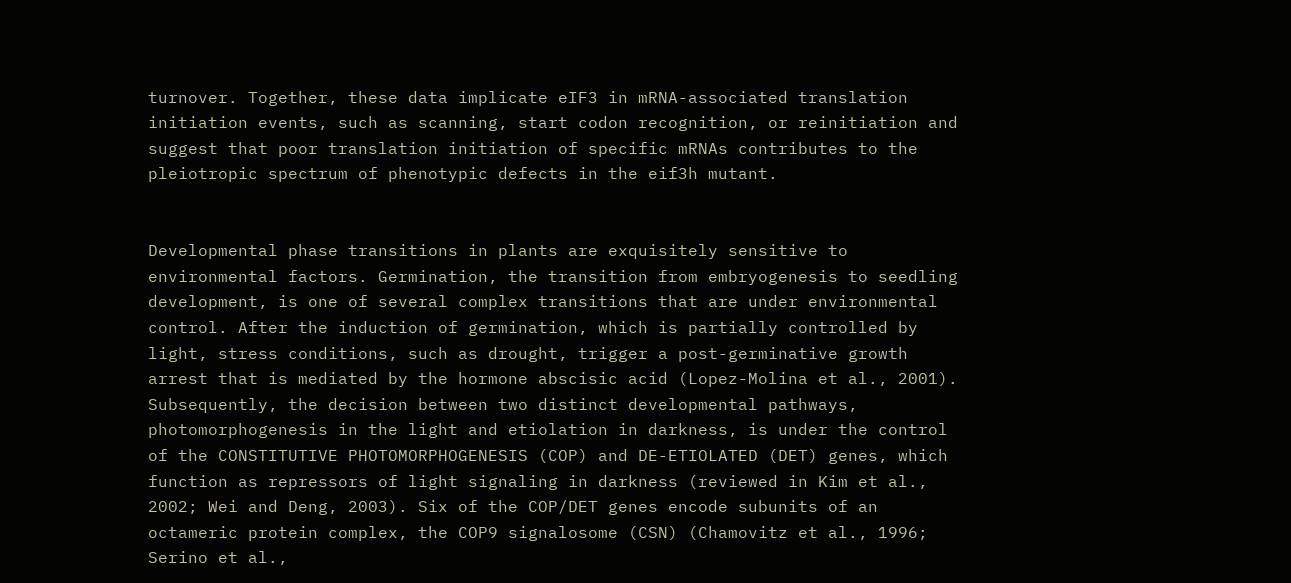turnover. Together, these data implicate eIF3 in mRNA-associated translation initiation events, such as scanning, start codon recognition, or reinitiation and suggest that poor translation initiation of specific mRNAs contributes to the pleiotropic spectrum of phenotypic defects in the eif3h mutant.


Developmental phase transitions in plants are exquisitely sensitive to environmental factors. Germination, the transition from embryogenesis to seedling development, is one of several complex transitions that are under environmental control. After the induction of germination, which is partially controlled by light, stress conditions, such as drought, trigger a post-germinative growth arrest that is mediated by the hormone abscisic acid (Lopez-Molina et al., 2001). Subsequently, the decision between two distinct developmental pathways, photomorphogenesis in the light and etiolation in darkness, is under the control of the CONSTITUTIVE PHOTOMORPHOGENESIS (COP) and DE-ETIOLATED (DET) genes, which function as repressors of light signaling in darkness (reviewed in Kim et al., 2002; Wei and Deng, 2003). Six of the COP/DET genes encode subunits of an octameric protein complex, the COP9 signalosome (CSN) (Chamovitz et al., 1996; Serino et al.,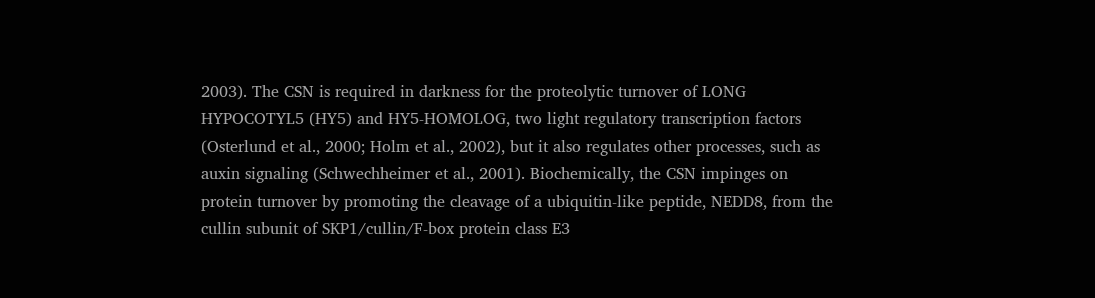2003). The CSN is required in darkness for the proteolytic turnover of LONG HYPOCOTYL5 (HY5) and HY5-HOMOLOG, two light regulatory transcription factors (Osterlund et al., 2000; Holm et al., 2002), but it also regulates other processes, such as auxin signaling (Schwechheimer et al., 2001). Biochemically, the CSN impinges on protein turnover by promoting the cleavage of a ubiquitin-like peptide, NEDD8, from the cullin subunit of SKP1/cullin/F-box protein class E3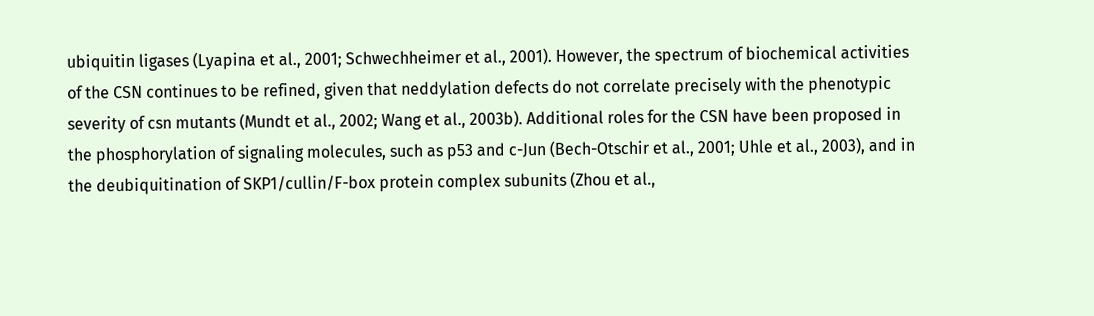ubiquitin ligases (Lyapina et al., 2001; Schwechheimer et al., 2001). However, the spectrum of biochemical activities of the CSN continues to be refined, given that neddylation defects do not correlate precisely with the phenotypic severity of csn mutants (Mundt et al., 2002; Wang et al., 2003b). Additional roles for the CSN have been proposed in the phosphorylation of signaling molecules, such as p53 and c-Jun (Bech-Otschir et al., 2001; Uhle et al., 2003), and in the deubiquitination of SKP1/cullin/F-box protein complex subunits (Zhou et al.,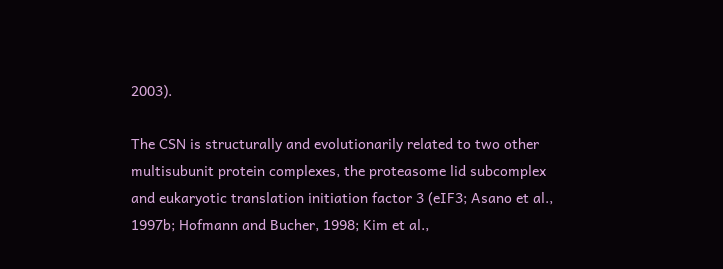2003).

The CSN is structurally and evolutionarily related to two other multisubunit protein complexes, the proteasome lid subcomplex and eukaryotic translation initiation factor 3 (eIF3; Asano et al., 1997b; Hofmann and Bucher, 1998; Kim et al.,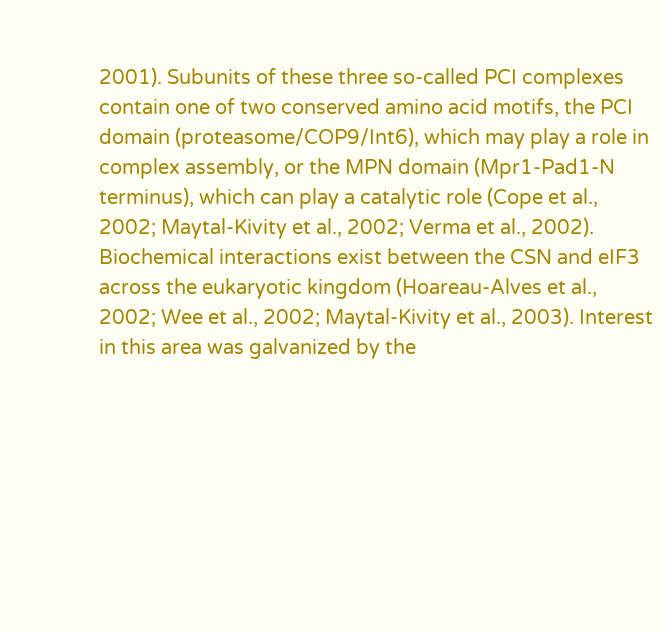2001). Subunits of these three so-called PCI complexes contain one of two conserved amino acid motifs, the PCI domain (proteasome/COP9/Int6), which may play a role in complex assembly, or the MPN domain (Mpr1-Pad1-N terminus), which can play a catalytic role (Cope et al., 2002; Maytal-Kivity et al., 2002; Verma et al., 2002). Biochemical interactions exist between the CSN and eIF3 across the eukaryotic kingdom (Hoareau-Alves et al., 2002; Wee et al., 2002; Maytal-Kivity et al., 2003). Interest in this area was galvanized by the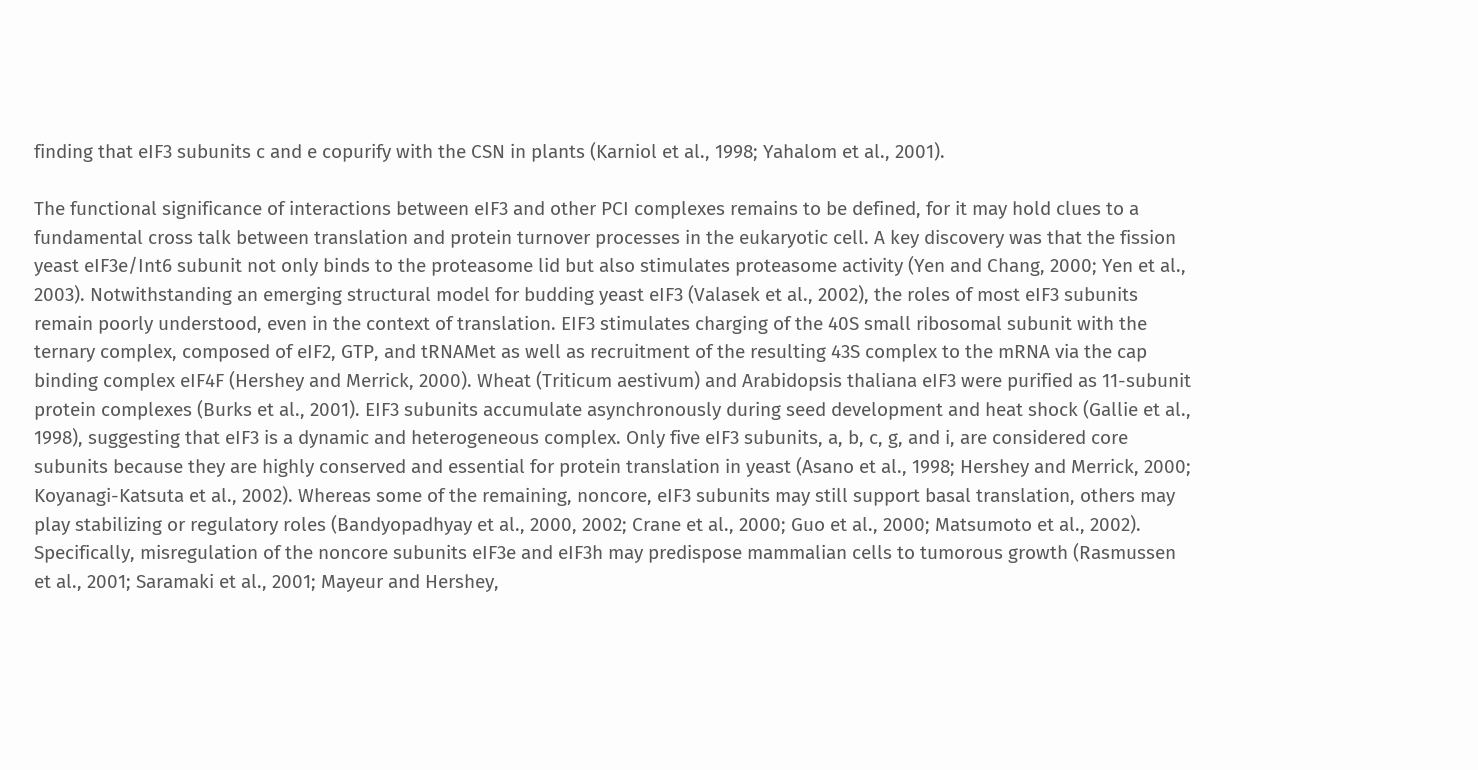finding that eIF3 subunits c and e copurify with the CSN in plants (Karniol et al., 1998; Yahalom et al., 2001).

The functional significance of interactions between eIF3 and other PCI complexes remains to be defined, for it may hold clues to a fundamental cross talk between translation and protein turnover processes in the eukaryotic cell. A key discovery was that the fission yeast eIF3e/Int6 subunit not only binds to the proteasome lid but also stimulates proteasome activity (Yen and Chang, 2000; Yen et al., 2003). Notwithstanding an emerging structural model for budding yeast eIF3 (Valasek et al., 2002), the roles of most eIF3 subunits remain poorly understood, even in the context of translation. EIF3 stimulates charging of the 40S small ribosomal subunit with the ternary complex, composed of eIF2, GTP, and tRNAMet as well as recruitment of the resulting 43S complex to the mRNA via the cap binding complex eIF4F (Hershey and Merrick, 2000). Wheat (Triticum aestivum) and Arabidopsis thaliana eIF3 were purified as 11-subunit protein complexes (Burks et al., 2001). EIF3 subunits accumulate asynchronously during seed development and heat shock (Gallie et al., 1998), suggesting that eIF3 is a dynamic and heterogeneous complex. Only five eIF3 subunits, a, b, c, g, and i, are considered core subunits because they are highly conserved and essential for protein translation in yeast (Asano et al., 1998; Hershey and Merrick, 2000; Koyanagi-Katsuta et al., 2002). Whereas some of the remaining, noncore, eIF3 subunits may still support basal translation, others may play stabilizing or regulatory roles (Bandyopadhyay et al., 2000, 2002; Crane et al., 2000; Guo et al., 2000; Matsumoto et al., 2002). Specifically, misregulation of the noncore subunits eIF3e and eIF3h may predispose mammalian cells to tumorous growth (Rasmussen et al., 2001; Saramaki et al., 2001; Mayeur and Hershey,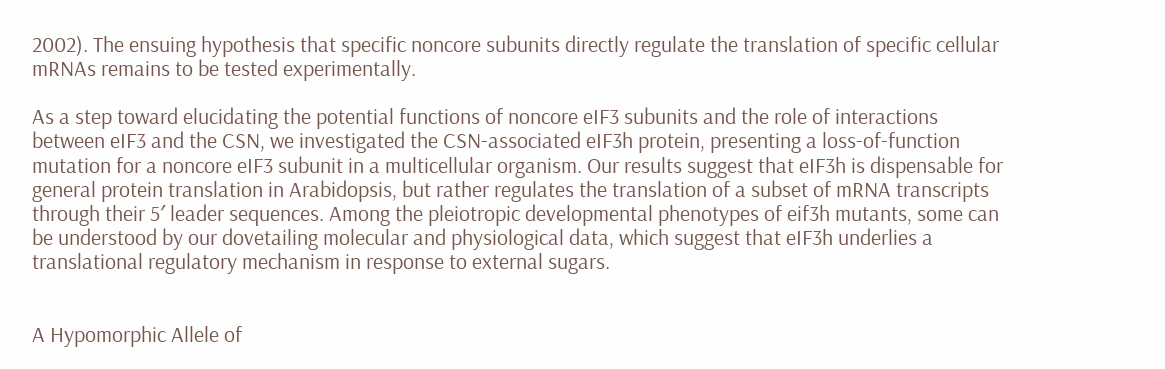2002). The ensuing hypothesis that specific noncore subunits directly regulate the translation of specific cellular mRNAs remains to be tested experimentally.

As a step toward elucidating the potential functions of noncore eIF3 subunits and the role of interactions between eIF3 and the CSN, we investigated the CSN-associated eIF3h protein, presenting a loss-of-function mutation for a noncore eIF3 subunit in a multicellular organism. Our results suggest that eIF3h is dispensable for general protein translation in Arabidopsis, but rather regulates the translation of a subset of mRNA transcripts through their 5′ leader sequences. Among the pleiotropic developmental phenotypes of eif3h mutants, some can be understood by our dovetailing molecular and physiological data, which suggest that eIF3h underlies a translational regulatory mechanism in response to external sugars.


A Hypomorphic Allele of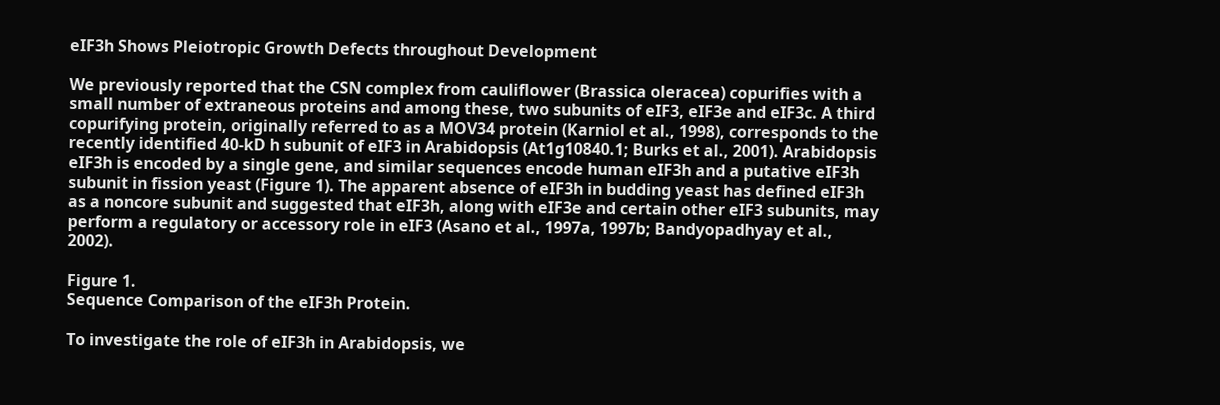eIF3h Shows Pleiotropic Growth Defects throughout Development

We previously reported that the CSN complex from cauliflower (Brassica oleracea) copurifies with a small number of extraneous proteins and among these, two subunits of eIF3, eIF3e and eIF3c. A third copurifying protein, originally referred to as a MOV34 protein (Karniol et al., 1998), corresponds to the recently identified 40-kD h subunit of eIF3 in Arabidopsis (At1g10840.1; Burks et al., 2001). Arabidopsis eIF3h is encoded by a single gene, and similar sequences encode human eIF3h and a putative eIF3h subunit in fission yeast (Figure 1). The apparent absence of eIF3h in budding yeast has defined eIF3h as a noncore subunit and suggested that eIF3h, along with eIF3e and certain other eIF3 subunits, may perform a regulatory or accessory role in eIF3 (Asano et al., 1997a, 1997b; Bandyopadhyay et al., 2002).

Figure 1.
Sequence Comparison of the eIF3h Protein.

To investigate the role of eIF3h in Arabidopsis, we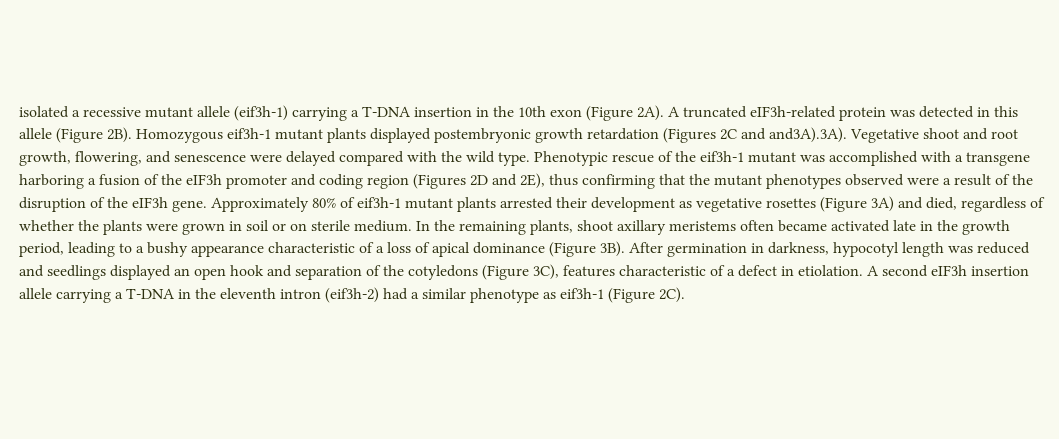isolated a recessive mutant allele (eif3h-1) carrying a T-DNA insertion in the 10th exon (Figure 2A). A truncated eIF3h-related protein was detected in this allele (Figure 2B). Homozygous eif3h-1 mutant plants displayed postembryonic growth retardation (Figures 2C and and3A).3A). Vegetative shoot and root growth, flowering, and senescence were delayed compared with the wild type. Phenotypic rescue of the eif3h-1 mutant was accomplished with a transgene harboring a fusion of the eIF3h promoter and coding region (Figures 2D and 2E), thus confirming that the mutant phenotypes observed were a result of the disruption of the eIF3h gene. Approximately 80% of eif3h-1 mutant plants arrested their development as vegetative rosettes (Figure 3A) and died, regardless of whether the plants were grown in soil or on sterile medium. In the remaining plants, shoot axillary meristems often became activated late in the growth period, leading to a bushy appearance characteristic of a loss of apical dominance (Figure 3B). After germination in darkness, hypocotyl length was reduced and seedlings displayed an open hook and separation of the cotyledons (Figure 3C), features characteristic of a defect in etiolation. A second eIF3h insertion allele carrying a T-DNA in the eleventh intron (eif3h-2) had a similar phenotype as eif3h-1 (Figure 2C).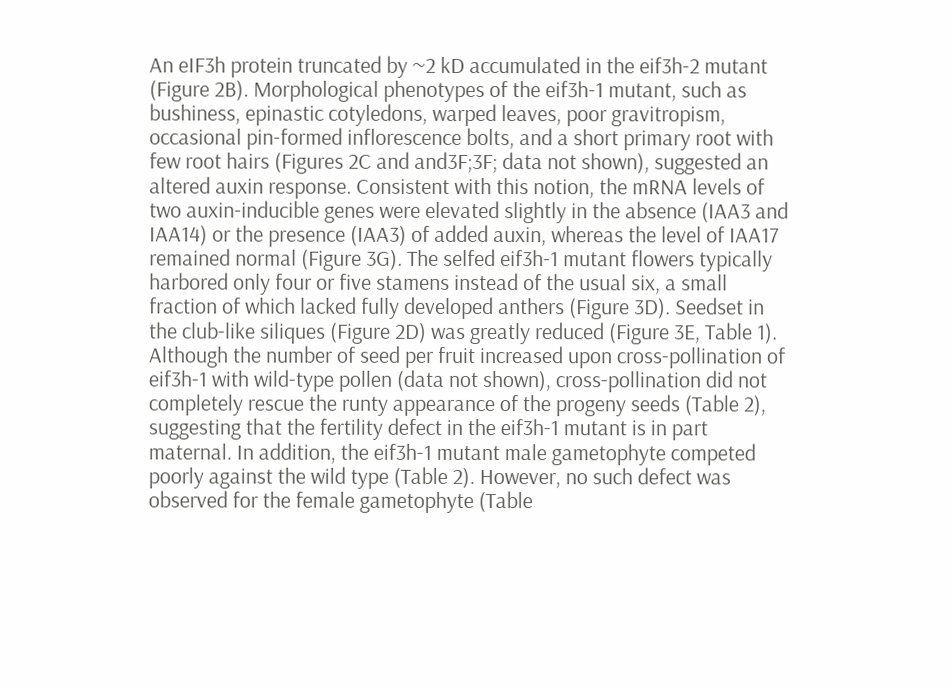An eIF3h protein truncated by ~2 kD accumulated in the eif3h-2 mutant (Figure 2B). Morphological phenotypes of the eif3h-1 mutant, such as bushiness, epinastic cotyledons, warped leaves, poor gravitropism, occasional pin-formed inflorescence bolts, and a short primary root with few root hairs (Figures 2C and and3F;3F; data not shown), suggested an altered auxin response. Consistent with this notion, the mRNA levels of two auxin-inducible genes were elevated slightly in the absence (IAA3 and IAA14) or the presence (IAA3) of added auxin, whereas the level of IAA17 remained normal (Figure 3G). The selfed eif3h-1 mutant flowers typically harbored only four or five stamens instead of the usual six, a small fraction of which lacked fully developed anthers (Figure 3D). Seedset in the club-like siliques (Figure 2D) was greatly reduced (Figure 3E, Table 1). Although the number of seed per fruit increased upon cross-pollination of eif3h-1 with wild-type pollen (data not shown), cross-pollination did not completely rescue the runty appearance of the progeny seeds (Table 2), suggesting that the fertility defect in the eif3h-1 mutant is in part maternal. In addition, the eif3h-1 mutant male gametophyte competed poorly against the wild type (Table 2). However, no such defect was observed for the female gametophyte (Table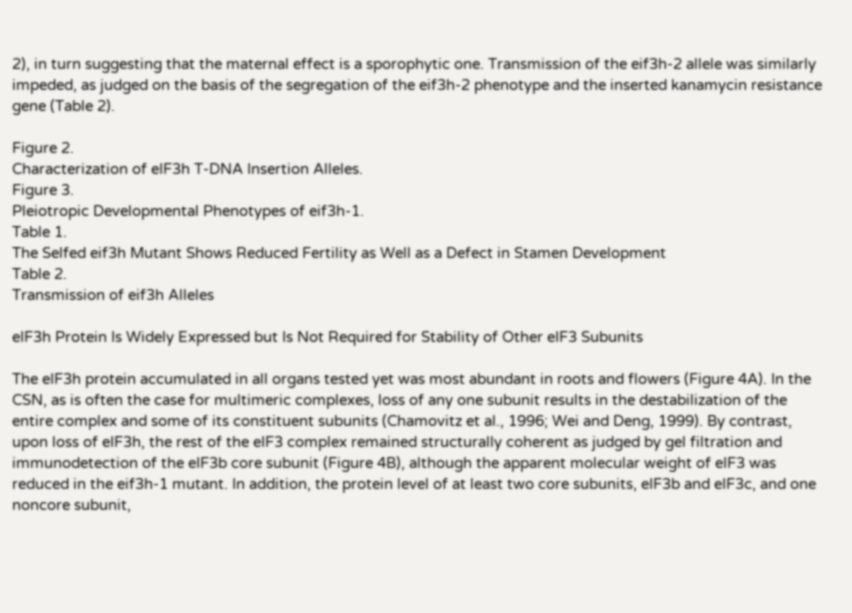2), in turn suggesting that the maternal effect is a sporophytic one. Transmission of the eif3h-2 allele was similarly impeded, as judged on the basis of the segregation of the eif3h-2 phenotype and the inserted kanamycin resistance gene (Table 2).

Figure 2.
Characterization of eIF3h T-DNA Insertion Alleles.
Figure 3.
Pleiotropic Developmental Phenotypes of eif3h-1.
Table 1.
The Selfed eif3h Mutant Shows Reduced Fertility as Well as a Defect in Stamen Development
Table 2.
Transmission of eif3h Alleles

eIF3h Protein Is Widely Expressed but Is Not Required for Stability of Other eIF3 Subunits

The eIF3h protein accumulated in all organs tested yet was most abundant in roots and flowers (Figure 4A). In the CSN, as is often the case for multimeric complexes, loss of any one subunit results in the destabilization of the entire complex and some of its constituent subunits (Chamovitz et al., 1996; Wei and Deng, 1999). By contrast, upon loss of eIF3h, the rest of the eIF3 complex remained structurally coherent as judged by gel filtration and immunodetection of the eIF3b core subunit (Figure 4B), although the apparent molecular weight of eIF3 was reduced in the eif3h-1 mutant. In addition, the protein level of at least two core subunits, eIF3b and eIF3c, and one noncore subunit,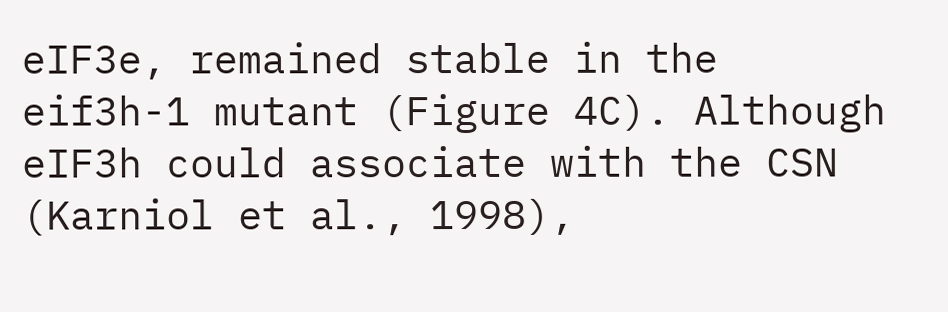eIF3e, remained stable in the eif3h-1 mutant (Figure 4C). Although eIF3h could associate with the CSN (Karniol et al., 1998),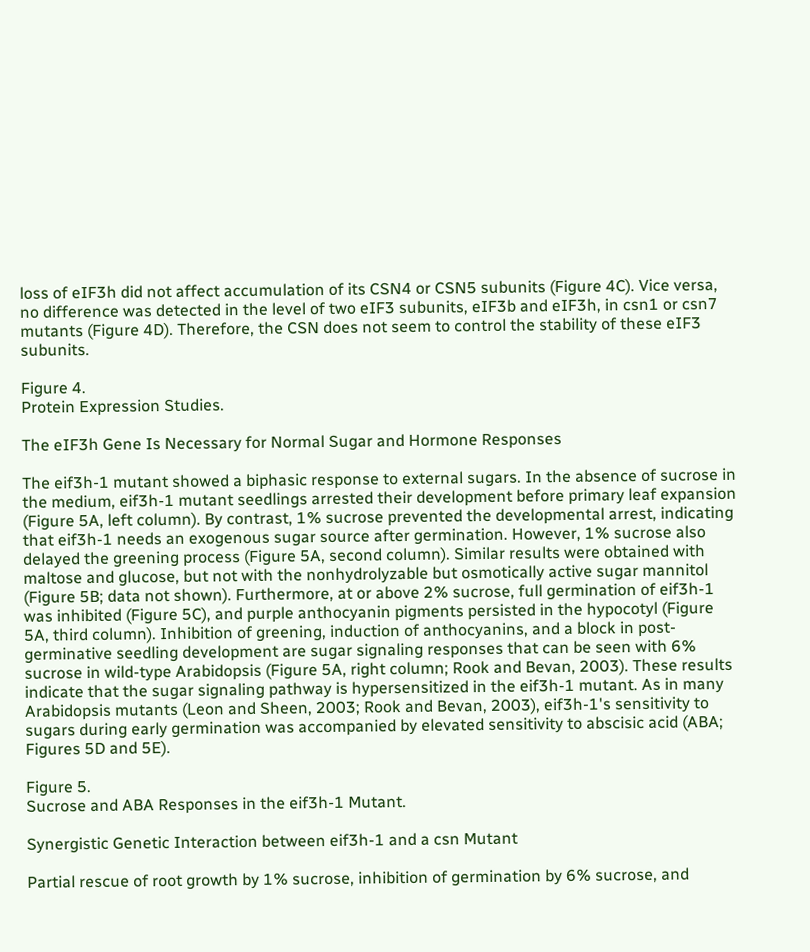loss of eIF3h did not affect accumulation of its CSN4 or CSN5 subunits (Figure 4C). Vice versa, no difference was detected in the level of two eIF3 subunits, eIF3b and eIF3h, in csn1 or csn7 mutants (Figure 4D). Therefore, the CSN does not seem to control the stability of these eIF3 subunits.

Figure 4.
Protein Expression Studies.

The eIF3h Gene Is Necessary for Normal Sugar and Hormone Responses

The eif3h-1 mutant showed a biphasic response to external sugars. In the absence of sucrose in the medium, eif3h-1 mutant seedlings arrested their development before primary leaf expansion (Figure 5A, left column). By contrast, 1% sucrose prevented the developmental arrest, indicating that eif3h-1 needs an exogenous sugar source after germination. However, 1% sucrose also delayed the greening process (Figure 5A, second column). Similar results were obtained with maltose and glucose, but not with the nonhydrolyzable but osmotically active sugar mannitol (Figure 5B; data not shown). Furthermore, at or above 2% sucrose, full germination of eif3h-1 was inhibited (Figure 5C), and purple anthocyanin pigments persisted in the hypocotyl (Figure 5A, third column). Inhibition of greening, induction of anthocyanins, and a block in post-germinative seedling development are sugar signaling responses that can be seen with 6% sucrose in wild-type Arabidopsis (Figure 5A, right column; Rook and Bevan, 2003). These results indicate that the sugar signaling pathway is hypersensitized in the eif3h-1 mutant. As in many Arabidopsis mutants (Leon and Sheen, 2003; Rook and Bevan, 2003), eif3h-1's sensitivity to sugars during early germination was accompanied by elevated sensitivity to abscisic acid (ABA; Figures 5D and 5E).

Figure 5.
Sucrose and ABA Responses in the eif3h-1 Mutant.

Synergistic Genetic Interaction between eif3h-1 and a csn Mutant

Partial rescue of root growth by 1% sucrose, inhibition of germination by 6% sucrose, and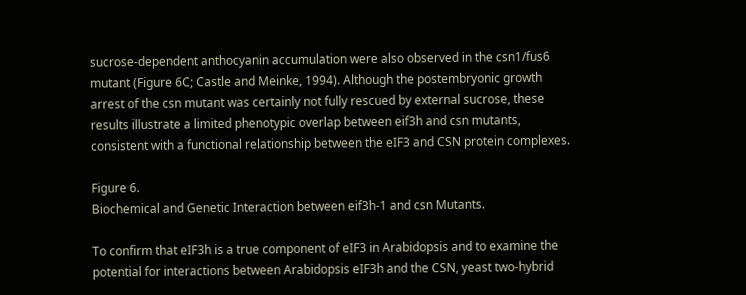sucrose-dependent anthocyanin accumulation were also observed in the csn1/fus6 mutant (Figure 6C; Castle and Meinke, 1994). Although the postembryonic growth arrest of the csn mutant was certainly not fully rescued by external sucrose, these results illustrate a limited phenotypic overlap between eif3h and csn mutants, consistent with a functional relationship between the eIF3 and CSN protein complexes.

Figure 6.
Biochemical and Genetic Interaction between eif3h-1 and csn Mutants.

To confirm that eIF3h is a true component of eIF3 in Arabidopsis and to examine the potential for interactions between Arabidopsis eIF3h and the CSN, yeast two-hybrid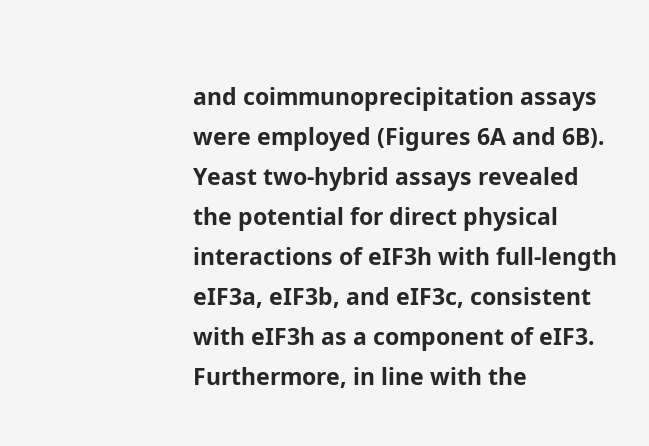and coimmunoprecipitation assays were employed (Figures 6A and 6B). Yeast two-hybrid assays revealed the potential for direct physical interactions of eIF3h with full-length eIF3a, eIF3b, and eIF3c, consistent with eIF3h as a component of eIF3. Furthermore, in line with the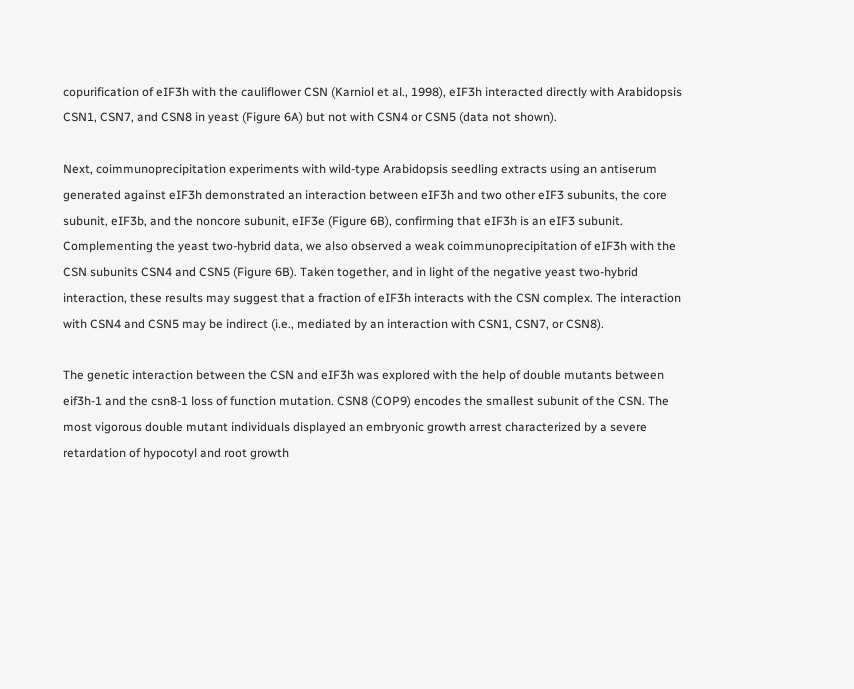copurification of eIF3h with the cauliflower CSN (Karniol et al., 1998), eIF3h interacted directly with Arabidopsis CSN1, CSN7, and CSN8 in yeast (Figure 6A) but not with CSN4 or CSN5 (data not shown).

Next, coimmunoprecipitation experiments with wild-type Arabidopsis seedling extracts using an antiserum generated against eIF3h demonstrated an interaction between eIF3h and two other eIF3 subunits, the core subunit, eIF3b, and the noncore subunit, eIF3e (Figure 6B), confirming that eIF3h is an eIF3 subunit. Complementing the yeast two-hybrid data, we also observed a weak coimmunoprecipitation of eIF3h with the CSN subunits CSN4 and CSN5 (Figure 6B). Taken together, and in light of the negative yeast two-hybrid interaction, these results may suggest that a fraction of eIF3h interacts with the CSN complex. The interaction with CSN4 and CSN5 may be indirect (i.e., mediated by an interaction with CSN1, CSN7, or CSN8).

The genetic interaction between the CSN and eIF3h was explored with the help of double mutants between eif3h-1 and the csn8-1 loss of function mutation. CSN8 (COP9) encodes the smallest subunit of the CSN. The most vigorous double mutant individuals displayed an embryonic growth arrest characterized by a severe retardation of hypocotyl and root growth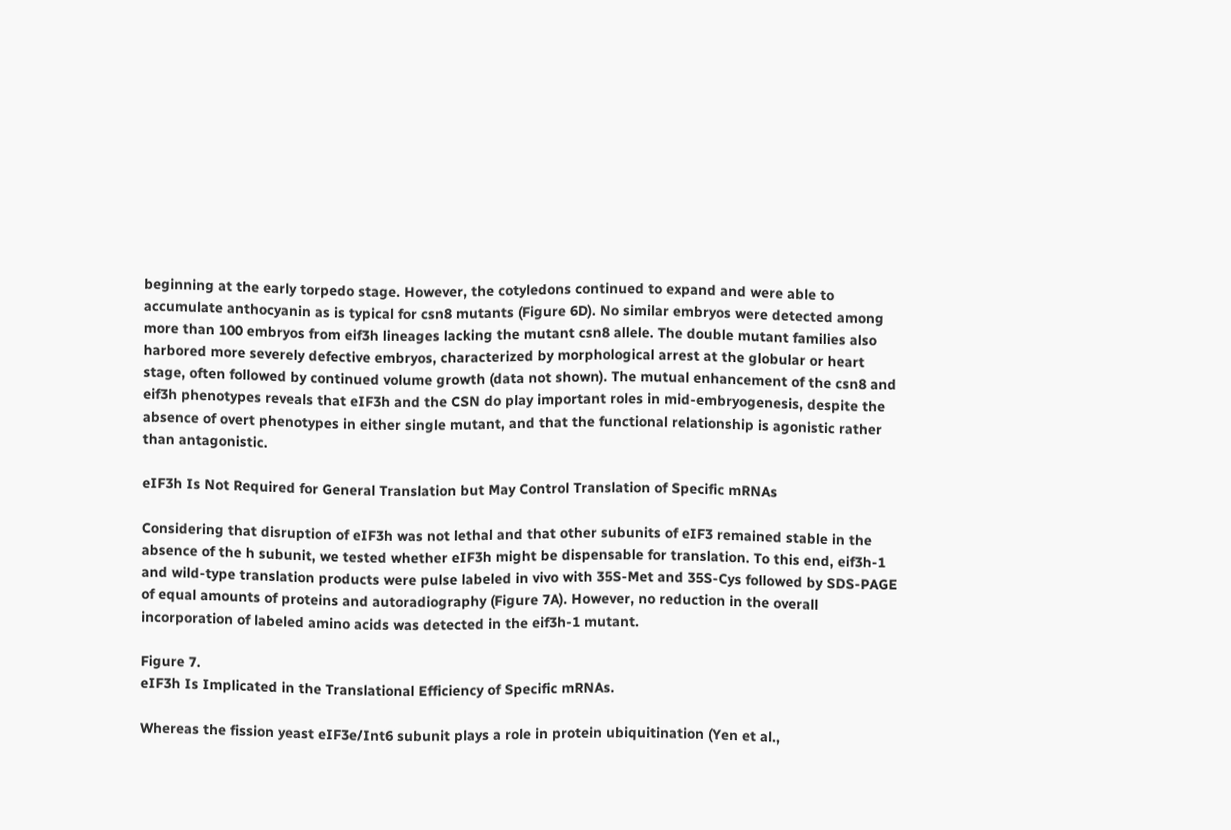beginning at the early torpedo stage. However, the cotyledons continued to expand and were able to accumulate anthocyanin as is typical for csn8 mutants (Figure 6D). No similar embryos were detected among more than 100 embryos from eif3h lineages lacking the mutant csn8 allele. The double mutant families also harbored more severely defective embryos, characterized by morphological arrest at the globular or heart stage, often followed by continued volume growth (data not shown). The mutual enhancement of the csn8 and eif3h phenotypes reveals that eIF3h and the CSN do play important roles in mid-embryogenesis, despite the absence of overt phenotypes in either single mutant, and that the functional relationship is agonistic rather than antagonistic.

eIF3h Is Not Required for General Translation but May Control Translation of Specific mRNAs

Considering that disruption of eIF3h was not lethal and that other subunits of eIF3 remained stable in the absence of the h subunit, we tested whether eIF3h might be dispensable for translation. To this end, eif3h-1 and wild-type translation products were pulse labeled in vivo with 35S-Met and 35S-Cys followed by SDS-PAGE of equal amounts of proteins and autoradiography (Figure 7A). However, no reduction in the overall incorporation of labeled amino acids was detected in the eif3h-1 mutant.

Figure 7.
eIF3h Is Implicated in the Translational Efficiency of Specific mRNAs.

Whereas the fission yeast eIF3e/Int6 subunit plays a role in protein ubiquitination (Yen et al.,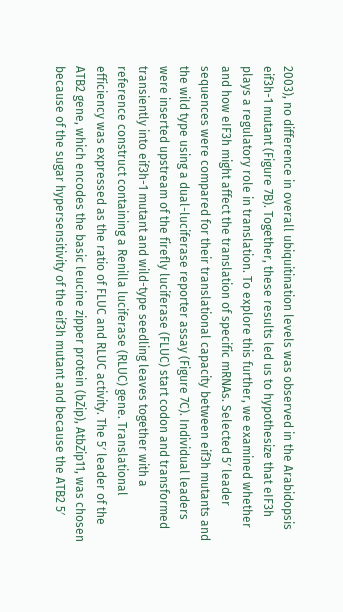2003), no difference in overall ubiquitination levels was observed in the Arabidopsis eif3h-1 mutant (Figure 7B). Together, these results led us to hypothesize that eIF3h plays a regulatory role in translation. To explore this further, we examined whether and how eIF3h might affect the translation of specific mRNAs. Selected 5′ leader sequences were compared for their translational capacity between eif3h mutants and the wild type using a dual-luciferase reporter assay (Figure 7C). Individual leaders were inserted upstream of the firefly luciferase (FLUC) start codon and transformed transiently into eif3h-1 mutant and wild-type seedling leaves together with a reference construct containing a Renilla luciferase (RLUC) gene. Translational efficiency was expressed as the ratio of FLUC and RLUC activity. The 5′ leader of the ATB2 gene, which encodes the basic leucine zipper protein (bZip), AtbZip11, was chosen because of the sugar hypersensitivity of the eif3h mutant and because the ATB2 5′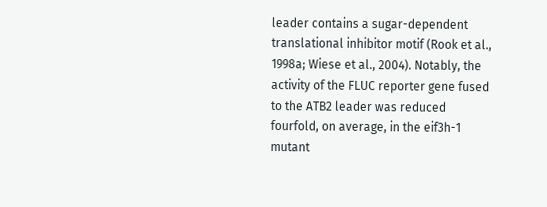leader contains a sugar-dependent translational inhibitor motif (Rook et al., 1998a; Wiese et al., 2004). Notably, the activity of the FLUC reporter gene fused to the ATB2 leader was reduced fourfold, on average, in the eif3h-1 mutant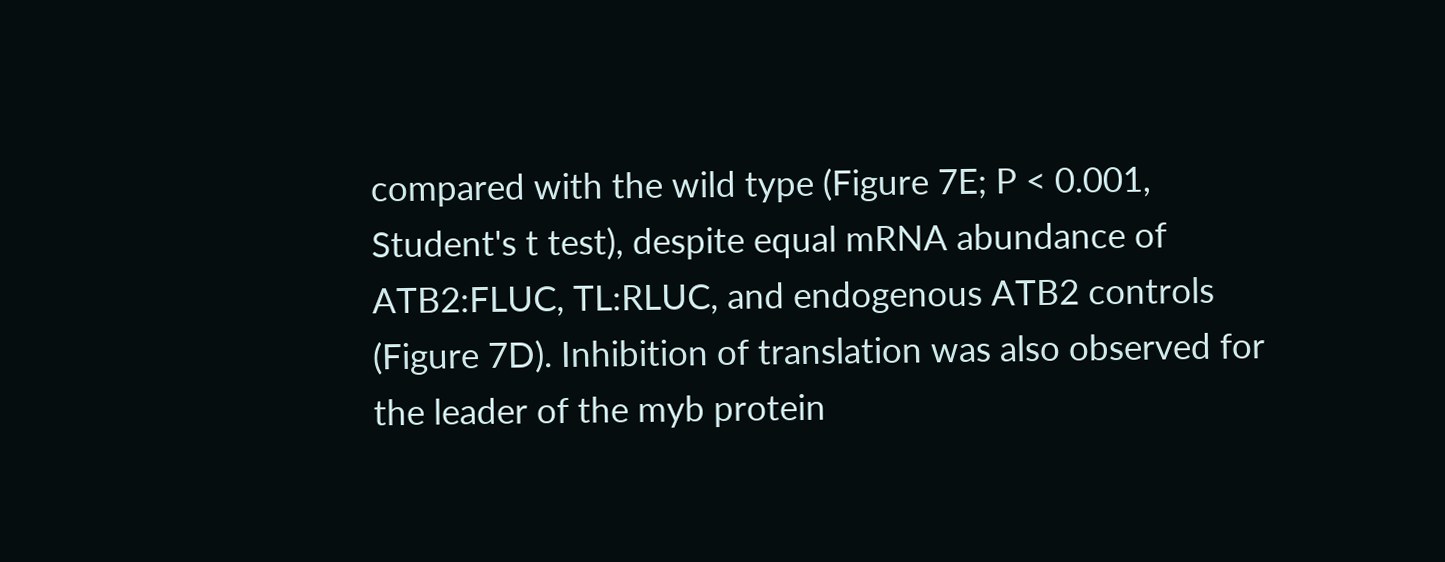compared with the wild type (Figure 7E; P < 0.001, Student's t test), despite equal mRNA abundance of ATB2:FLUC, TL:RLUC, and endogenous ATB2 controls (Figure 7D). Inhibition of translation was also observed for the leader of the myb protein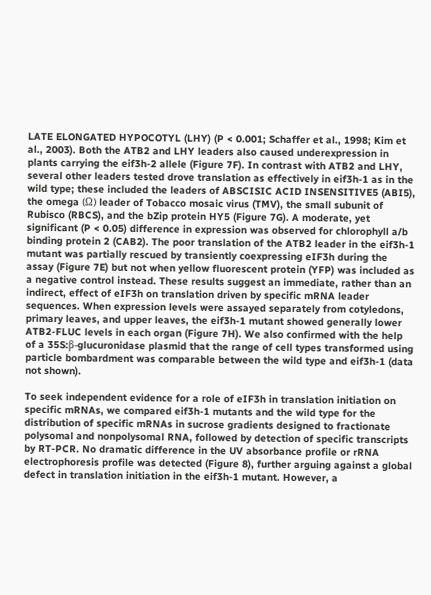LATE ELONGATED HYPOCOTYL (LHY) (P < 0.001; Schaffer et al., 1998; Kim et al., 2003). Both the ATB2 and LHY leaders also caused underexpression in plants carrying the eif3h-2 allele (Figure 7F). In contrast with ATB2 and LHY, several other leaders tested drove translation as effectively in eif3h-1 as in the wild type; these included the leaders of ABSCISIC ACID INSENSITIVE5 (ABI5), the omega (Ω) leader of Tobacco mosaic virus (TMV), the small subunit of Rubisco (RBCS), and the bZip protein HY5 (Figure 7G). A moderate, yet significant (P < 0.05) difference in expression was observed for chlorophyll a/b binding protein 2 (CAB2). The poor translation of the ATB2 leader in the eif3h-1 mutant was partially rescued by transiently coexpressing eIF3h during the assay (Figure 7E) but not when yellow fluorescent protein (YFP) was included as a negative control instead. These results suggest an immediate, rather than an indirect, effect of eIF3h on translation driven by specific mRNA leader sequences. When expression levels were assayed separately from cotyledons, primary leaves, and upper leaves, the eif3h-1 mutant showed generally lower ATB2-FLUC levels in each organ (Figure 7H). We also confirmed with the help of a 35S:β-glucuronidase plasmid that the range of cell types transformed using particle bombardment was comparable between the wild type and eif3h-1 (data not shown).

To seek independent evidence for a role of eIF3h in translation initiation on specific mRNAs, we compared eif3h-1 mutants and the wild type for the distribution of specific mRNAs in sucrose gradients designed to fractionate polysomal and nonpolysomal RNA, followed by detection of specific transcripts by RT-PCR. No dramatic difference in the UV absorbance profile or rRNA electrophoresis profile was detected (Figure 8), further arguing against a global defect in translation initiation in the eif3h-1 mutant. However, a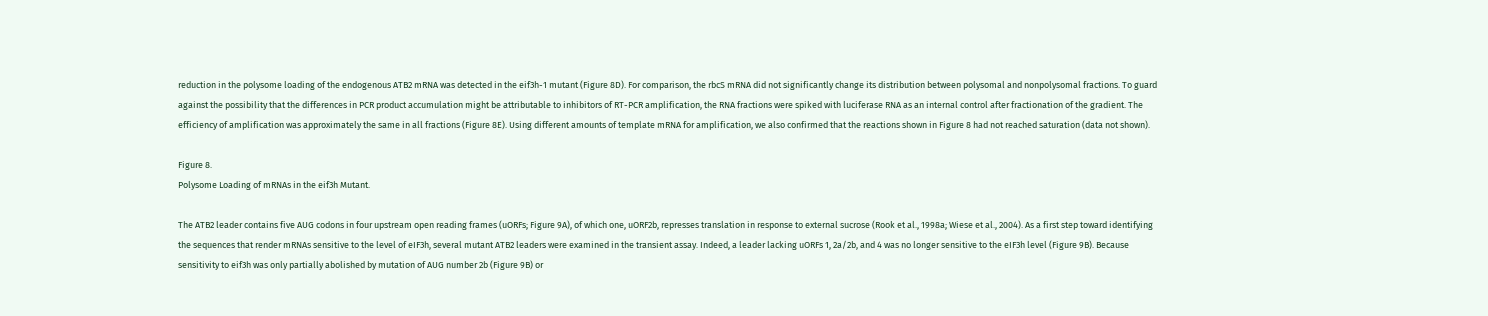reduction in the polysome loading of the endogenous ATB2 mRNA was detected in the eif3h-1 mutant (Figure 8D). For comparison, the rbcS mRNA did not significantly change its distribution between polysomal and nonpolysomal fractions. To guard against the possibility that the differences in PCR product accumulation might be attributable to inhibitors of RT-PCR amplification, the RNA fractions were spiked with luciferase RNA as an internal control after fractionation of the gradient. The efficiency of amplification was approximately the same in all fractions (Figure 8E). Using different amounts of template mRNA for amplification, we also confirmed that the reactions shown in Figure 8 had not reached saturation (data not shown).

Figure 8.
Polysome Loading of mRNAs in the eif3h Mutant.

The ATB2 leader contains five AUG codons in four upstream open reading frames (uORFs; Figure 9A), of which one, uORF2b, represses translation in response to external sucrose (Rook et al., 1998a; Wiese et al., 2004). As a first step toward identifying the sequences that render mRNAs sensitive to the level of eIF3h, several mutant ATB2 leaders were examined in the transient assay. Indeed, a leader lacking uORFs 1, 2a/2b, and 4 was no longer sensitive to the eIF3h level (Figure 9B). Because sensitivity to eif3h was only partially abolished by mutation of AUG number 2b (Figure 9B) or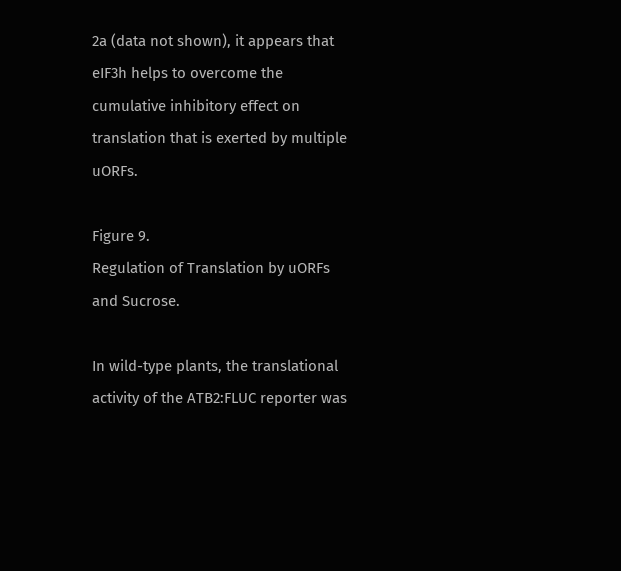2a (data not shown), it appears that eIF3h helps to overcome the cumulative inhibitory effect on translation that is exerted by multiple uORFs.

Figure 9.
Regulation of Translation by uORFs and Sucrose.

In wild-type plants, the translational activity of the ATB2:FLUC reporter was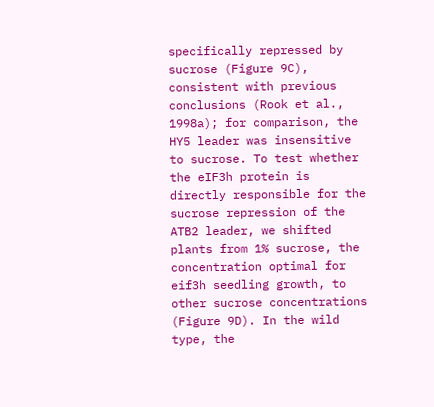specifically repressed by sucrose (Figure 9C), consistent with previous conclusions (Rook et al., 1998a); for comparison, the HY5 leader was insensitive to sucrose. To test whether the eIF3h protein is directly responsible for the sucrose repression of the ATB2 leader, we shifted plants from 1% sucrose, the concentration optimal for eif3h seedling growth, to other sucrose concentrations (Figure 9D). In the wild type, the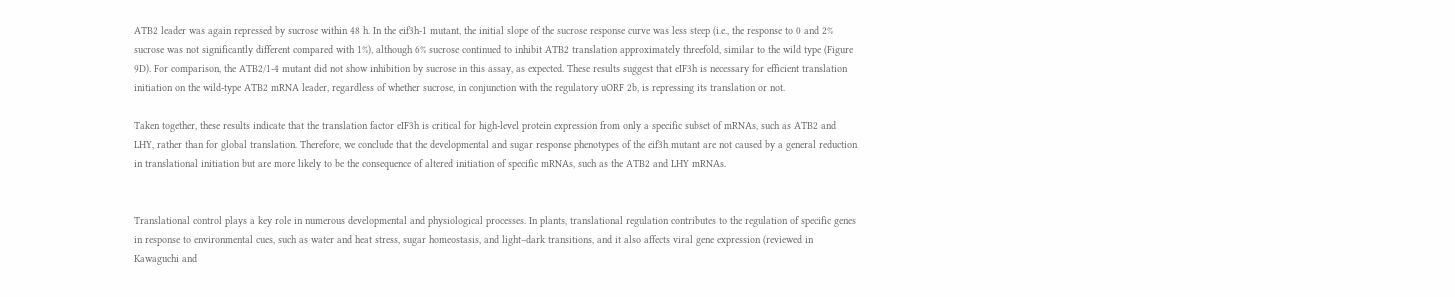ATB2 leader was again repressed by sucrose within 48 h. In the eif3h-1 mutant, the initial slope of the sucrose response curve was less steep (i.e., the response to 0 and 2% sucrose was not significantly different compared with 1%), although 6% sucrose continued to inhibit ATB2 translation approximately threefold, similar to the wild type (Figure 9D). For comparison, the ATB2/1-4 mutant did not show inhibition by sucrose in this assay, as expected. These results suggest that eIF3h is necessary for efficient translation initiation on the wild-type ATB2 mRNA leader, regardless of whether sucrose, in conjunction with the regulatory uORF 2b, is repressing its translation or not.

Taken together, these results indicate that the translation factor eIF3h is critical for high-level protein expression from only a specific subset of mRNAs, such as ATB2 and LHY, rather than for global translation. Therefore, we conclude that the developmental and sugar response phenotypes of the eif3h mutant are not caused by a general reduction in translational initiation but are more likely to be the consequence of altered initiation of specific mRNAs, such as the ATB2 and LHY mRNAs.


Translational control plays a key role in numerous developmental and physiological processes. In plants, translational regulation contributes to the regulation of specific genes in response to environmental cues, such as water and heat stress, sugar homeostasis, and light–dark transitions, and it also affects viral gene expression (reviewed in Kawaguchi and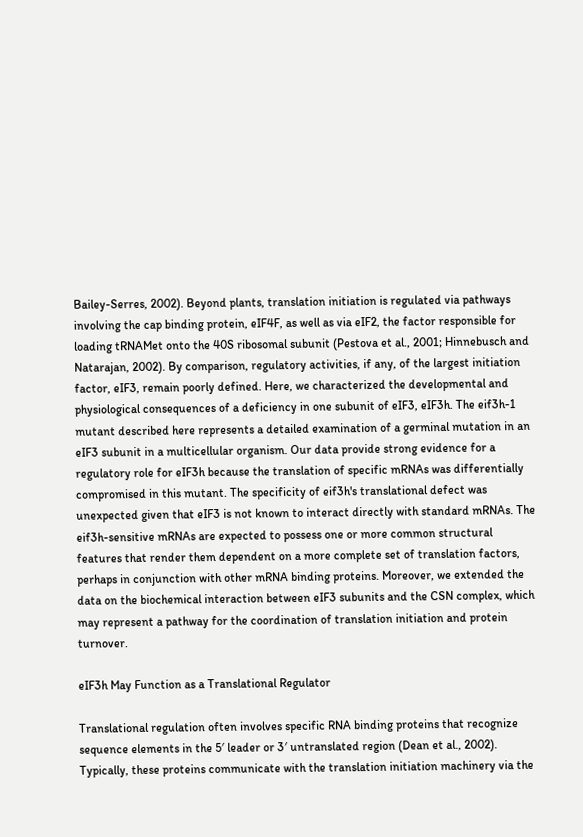Bailey-Serres, 2002). Beyond plants, translation initiation is regulated via pathways involving the cap binding protein, eIF4F, as well as via eIF2, the factor responsible for loading tRNAMet onto the 40S ribosomal subunit (Pestova et al., 2001; Hinnebusch and Natarajan, 2002). By comparison, regulatory activities, if any, of the largest initiation factor, eIF3, remain poorly defined. Here, we characterized the developmental and physiological consequences of a deficiency in one subunit of eIF3, eIF3h. The eif3h-1 mutant described here represents a detailed examination of a germinal mutation in an eIF3 subunit in a multicellular organism. Our data provide strong evidence for a regulatory role for eIF3h because the translation of specific mRNAs was differentially compromised in this mutant. The specificity of eif3h's translational defect was unexpected given that eIF3 is not known to interact directly with standard mRNAs. The eif3h-sensitive mRNAs are expected to possess one or more common structural features that render them dependent on a more complete set of translation factors, perhaps in conjunction with other mRNA binding proteins. Moreover, we extended the data on the biochemical interaction between eIF3 subunits and the CSN complex, which may represent a pathway for the coordination of translation initiation and protein turnover.

eIF3h May Function as a Translational Regulator

Translational regulation often involves specific RNA binding proteins that recognize sequence elements in the 5′ leader or 3′ untranslated region (Dean et al., 2002). Typically, these proteins communicate with the translation initiation machinery via the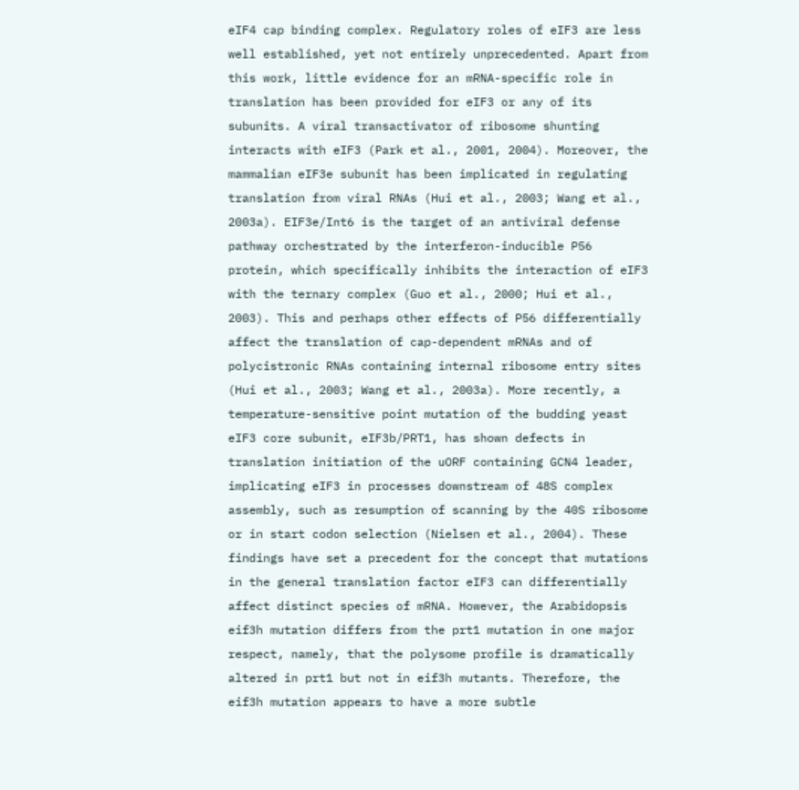eIF4 cap binding complex. Regulatory roles of eIF3 are less well established, yet not entirely unprecedented. Apart from this work, little evidence for an mRNA-specific role in translation has been provided for eIF3 or any of its subunits. A viral transactivator of ribosome shunting interacts with eIF3 (Park et al., 2001, 2004). Moreover, the mammalian eIF3e subunit has been implicated in regulating translation from viral RNAs (Hui et al., 2003; Wang et al., 2003a). EIF3e/Int6 is the target of an antiviral defense pathway orchestrated by the interferon-inducible P56 protein, which specifically inhibits the interaction of eIF3 with the ternary complex (Guo et al., 2000; Hui et al., 2003). This and perhaps other effects of P56 differentially affect the translation of cap-dependent mRNAs and of polycistronic RNAs containing internal ribosome entry sites (Hui et al., 2003; Wang et al., 2003a). More recently, a temperature-sensitive point mutation of the budding yeast eIF3 core subunit, eIF3b/PRT1, has shown defects in translation initiation of the uORF containing GCN4 leader, implicating eIF3 in processes downstream of 48S complex assembly, such as resumption of scanning by the 40S ribosome or in start codon selection (Nielsen et al., 2004). These findings have set a precedent for the concept that mutations in the general translation factor eIF3 can differentially affect distinct species of mRNA. However, the Arabidopsis eif3h mutation differs from the prt1 mutation in one major respect, namely, that the polysome profile is dramatically altered in prt1 but not in eif3h mutants. Therefore, the eif3h mutation appears to have a more subtle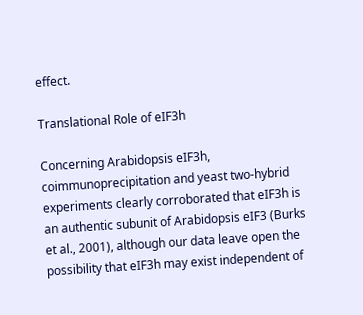effect.

Translational Role of eIF3h

Concerning Arabidopsis eIF3h, coimmunoprecipitation and yeast two-hybrid experiments clearly corroborated that eIF3h is an authentic subunit of Arabidopsis eIF3 (Burks et al., 2001), although our data leave open the possibility that eIF3h may exist independent of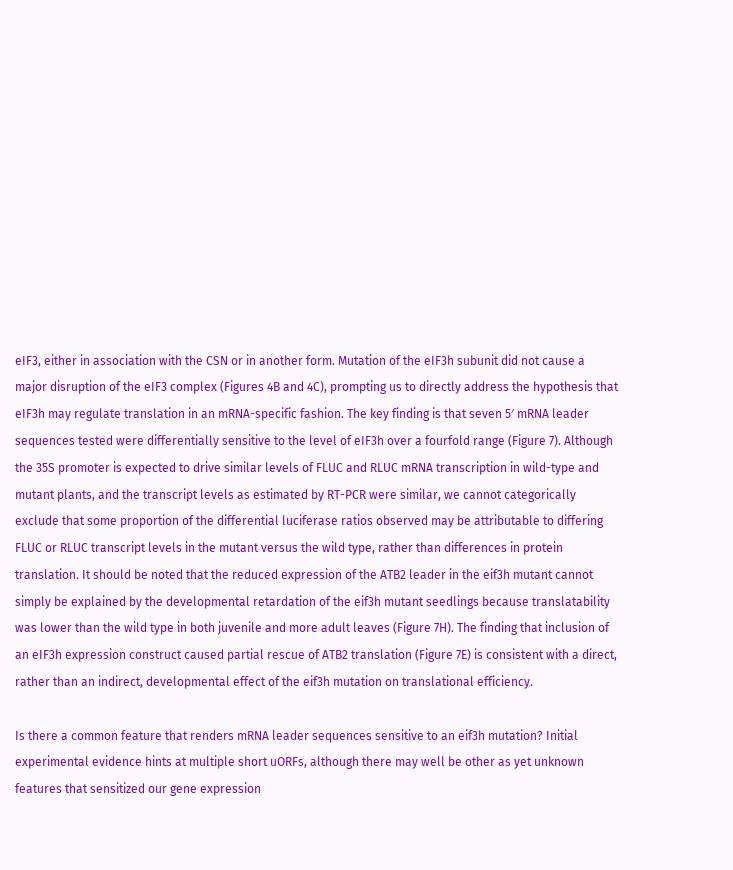eIF3, either in association with the CSN or in another form. Mutation of the eIF3h subunit did not cause a major disruption of the eIF3 complex (Figures 4B and 4C), prompting us to directly address the hypothesis that eIF3h may regulate translation in an mRNA-specific fashion. The key finding is that seven 5′ mRNA leader sequences tested were differentially sensitive to the level of eIF3h over a fourfold range (Figure 7). Although the 35S promoter is expected to drive similar levels of FLUC and RLUC mRNA transcription in wild-type and mutant plants, and the transcript levels as estimated by RT-PCR were similar, we cannot categorically exclude that some proportion of the differential luciferase ratios observed may be attributable to differing FLUC or RLUC transcript levels in the mutant versus the wild type, rather than differences in protein translation. It should be noted that the reduced expression of the ATB2 leader in the eif3h mutant cannot simply be explained by the developmental retardation of the eif3h mutant seedlings because translatability was lower than the wild type in both juvenile and more adult leaves (Figure 7H). The finding that inclusion of an eIF3h expression construct caused partial rescue of ATB2 translation (Figure 7E) is consistent with a direct, rather than an indirect, developmental effect of the eif3h mutation on translational efficiency.

Is there a common feature that renders mRNA leader sequences sensitive to an eif3h mutation? Initial experimental evidence hints at multiple short uORFs, although there may well be other as yet unknown features that sensitized our gene expression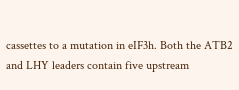cassettes to a mutation in eIF3h. Both the ATB2 and LHY leaders contain five upstream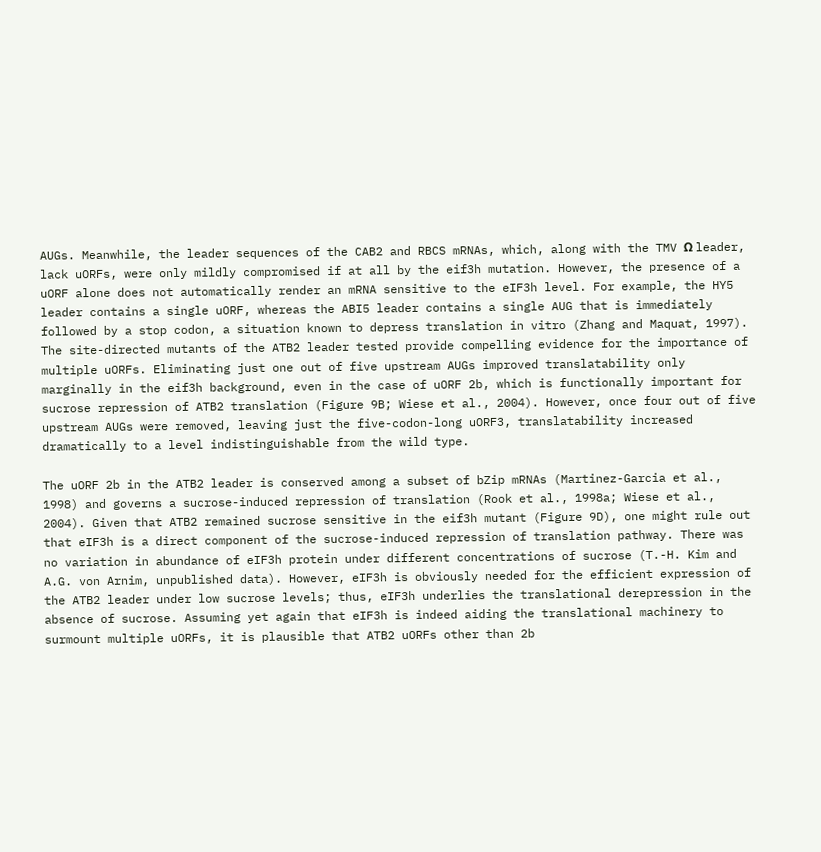AUGs. Meanwhile, the leader sequences of the CAB2 and RBCS mRNAs, which, along with the TMV Ω leader, lack uORFs, were only mildly compromised if at all by the eif3h mutation. However, the presence of a uORF alone does not automatically render an mRNA sensitive to the eIF3h level. For example, the HY5 leader contains a single uORF, whereas the ABI5 leader contains a single AUG that is immediately followed by a stop codon, a situation known to depress translation in vitro (Zhang and Maquat, 1997). The site-directed mutants of the ATB2 leader tested provide compelling evidence for the importance of multiple uORFs. Eliminating just one out of five upstream AUGs improved translatability only marginally in the eif3h background, even in the case of uORF 2b, which is functionally important for sucrose repression of ATB2 translation (Figure 9B; Wiese et al., 2004). However, once four out of five upstream AUGs were removed, leaving just the five-codon-long uORF3, translatability increased dramatically to a level indistinguishable from the wild type.

The uORF 2b in the ATB2 leader is conserved among a subset of bZip mRNAs (Martinez-Garcia et al., 1998) and governs a sucrose-induced repression of translation (Rook et al., 1998a; Wiese et al., 2004). Given that ATB2 remained sucrose sensitive in the eif3h mutant (Figure 9D), one might rule out that eIF3h is a direct component of the sucrose-induced repression of translation pathway. There was no variation in abundance of eIF3h protein under different concentrations of sucrose (T.-H. Kim and A.G. von Arnim, unpublished data). However, eIF3h is obviously needed for the efficient expression of the ATB2 leader under low sucrose levels; thus, eIF3h underlies the translational derepression in the absence of sucrose. Assuming yet again that eIF3h is indeed aiding the translational machinery to surmount multiple uORFs, it is plausible that ATB2 uORFs other than 2b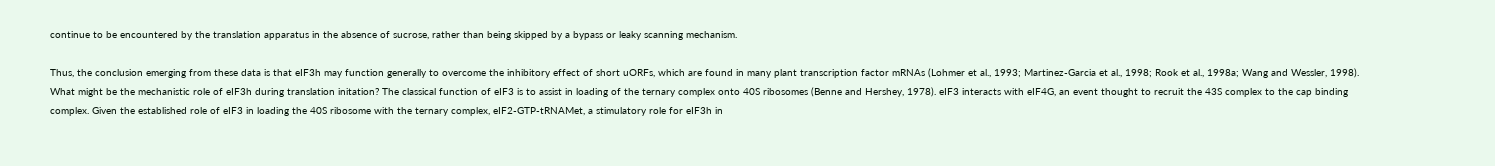continue to be encountered by the translation apparatus in the absence of sucrose, rather than being skipped by a bypass or leaky scanning mechanism.

Thus, the conclusion emerging from these data is that eIF3h may function generally to overcome the inhibitory effect of short uORFs, which are found in many plant transcription factor mRNAs (Lohmer et al., 1993; Martinez-Garcia et al., 1998; Rook et al., 1998a; Wang and Wessler, 1998). What might be the mechanistic role of eIF3h during translation initation? The classical function of eIF3 is to assist in loading of the ternary complex onto 40S ribosomes (Benne and Hershey, 1978). eIF3 interacts with eIF4G, an event thought to recruit the 43S complex to the cap binding complex. Given the established role of eIF3 in loading the 40S ribosome with the ternary complex, eIF2-GTP-tRNAMet, a stimulatory role for eIF3h in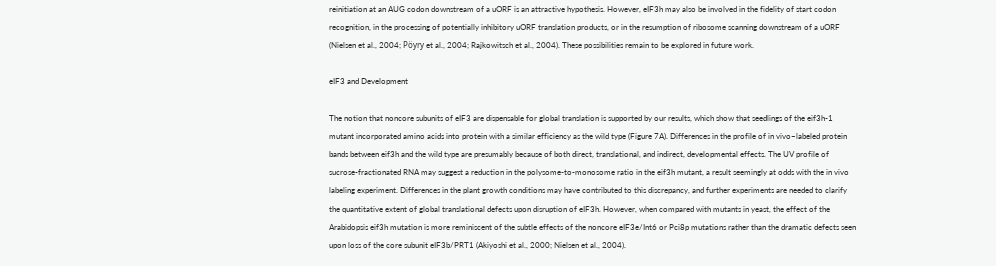reinitiation at an AUG codon downstream of a uORF is an attractive hypothesis. However, eIF3h may also be involved in the fidelity of start codon recognition, in the processing of potentially inhibitory uORF translation products, or in the resumption of ribosome scanning downstream of a uORF (Nielsen et al., 2004; Pöyry et al., 2004; Rajkowitsch et al., 2004). These possibilities remain to be explored in future work.

eIF3 and Development

The notion that noncore subunits of eIF3 are dispensable for global translation is supported by our results, which show that seedlings of the eif3h-1 mutant incorporated amino acids into protein with a similar efficiency as the wild type (Figure 7A). Differences in the profile of in vivo–labeled protein bands between eif3h and the wild type are presumably because of both direct, translational, and indirect, developmental effects. The UV profile of sucrose-fractionated RNA may suggest a reduction in the polysome-to-monosome ratio in the eif3h mutant, a result seemingly at odds with the in vivo labeling experiment. Differences in the plant growth conditions may have contributed to this discrepancy, and further experiments are needed to clarify the quantitative extent of global translational defects upon disruption of eIF3h. However, when compared with mutants in yeast, the effect of the Arabidopsis eif3h mutation is more reminiscent of the subtle effects of the noncore eIF3e/Int6 or Pci8p mutations rather than the dramatic defects seen upon loss of the core subunit eIF3b/PRT1 (Akiyoshi et al., 2000; Nielsen et al., 2004).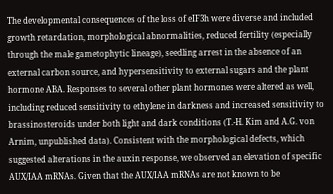The developmental consequences of the loss of eIF3h were diverse and included growth retardation, morphological abnormalities, reduced fertility (especially through the male gametophytic lineage), seedling arrest in the absence of an external carbon source, and hypersensitivity to external sugars and the plant hormone ABA. Responses to several other plant hormones were altered as well, including reduced sensitivity to ethylene in darkness and increased sensitivity to brassinosteroids under both light and dark conditions (T.-H. Kim and A.G. von Arnim, unpublished data). Consistent with the morphological defects, which suggested alterations in the auxin response, we observed an elevation of specific AUX/IAA mRNAs. Given that the AUX/IAA mRNAs are not known to be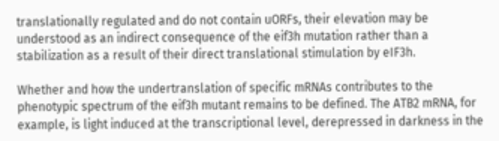translationally regulated and do not contain uORFs, their elevation may be understood as an indirect consequence of the eif3h mutation rather than a stabilization as a result of their direct translational stimulation by eIF3h.

Whether and how the undertranslation of specific mRNAs contributes to the phenotypic spectrum of the eif3h mutant remains to be defined. The ATB2 mRNA, for example, is light induced at the transcriptional level, derepressed in darkness in the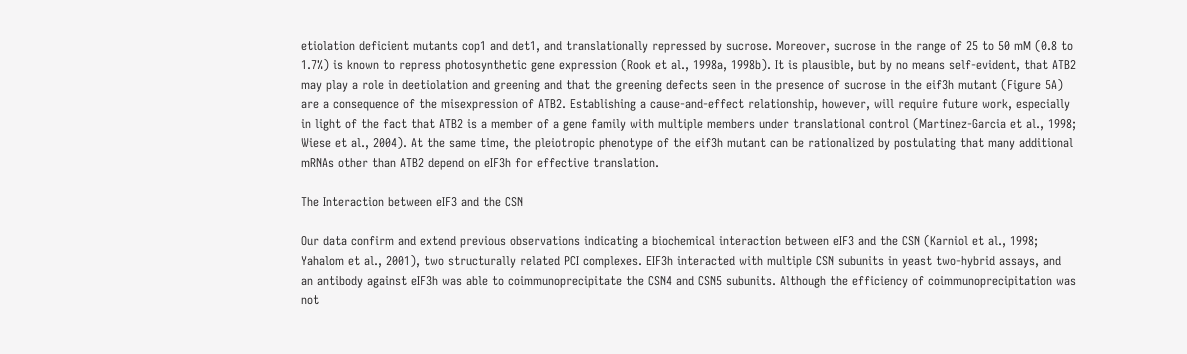etiolation deficient mutants cop1 and det1, and translationally repressed by sucrose. Moreover, sucrose in the range of 25 to 50 mM (0.8 to 1.7%) is known to repress photosynthetic gene expression (Rook et al., 1998a, 1998b). It is plausible, but by no means self-evident, that ATB2 may play a role in deetiolation and greening and that the greening defects seen in the presence of sucrose in the eif3h mutant (Figure 5A) are a consequence of the misexpression of ATB2. Establishing a cause-and-effect relationship, however, will require future work, especially in light of the fact that ATB2 is a member of a gene family with multiple members under translational control (Martinez-Garcia et al., 1998; Wiese et al., 2004). At the same time, the pleiotropic phenotype of the eif3h mutant can be rationalized by postulating that many additional mRNAs other than ATB2 depend on eIF3h for effective translation.

The Interaction between eIF3 and the CSN

Our data confirm and extend previous observations indicating a biochemical interaction between eIF3 and the CSN (Karniol et al., 1998; Yahalom et al., 2001), two structurally related PCI complexes. EIF3h interacted with multiple CSN subunits in yeast two-hybrid assays, and an antibody against eIF3h was able to coimmunoprecipitate the CSN4 and CSN5 subunits. Although the efficiency of coimmunoprecipitation was not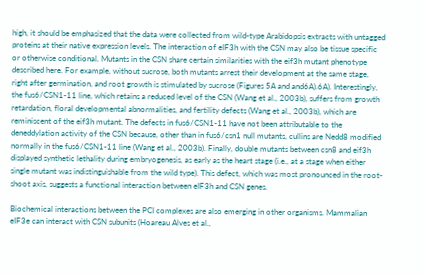high, it should be emphasized that the data were collected from wild-type Arabidopsis extracts with untagged proteins at their native expression levels. The interaction of eIF3h with the CSN may also be tissue specific or otherwise conditional. Mutants in the CSN share certain similarities with the eif3h mutant phenotype described here. For example, without sucrose, both mutants arrest their development at the same stage, right after germination, and root growth is stimulated by sucrose (Figures 5A and and6A).6A). Interestingly, the fus6/CSN1-11 line, which retains a reduced level of the CSN (Wang et al., 2003b), suffers from growth retardation, floral developmental abnormalities, and fertility defects (Wang et al., 2003b), which are reminiscent of the eif3h mutant. The defects in fus6/CSN1-11 have not been attributable to the deneddylation activity of the CSN because, other than in fus6/csn1 null mutants, cullins are Nedd8 modified normally in the fus6/CSN1-11 line (Wang et al., 2003b). Finally, double mutants between csn8 and eif3h displayed synthetic lethality during embryogenesis, as early as the heart stage (i.e., at a stage when either single mutant was indistinguishable from the wild type). This defect, which was most pronounced in the root-shoot axis, suggests a functional interaction between eIF3h and CSN genes.

Biochemical interactions between the PCI complexes are also emerging in other organisms. Mammalian eIF3e can interact with CSN subunits (Hoareau Alves et al.,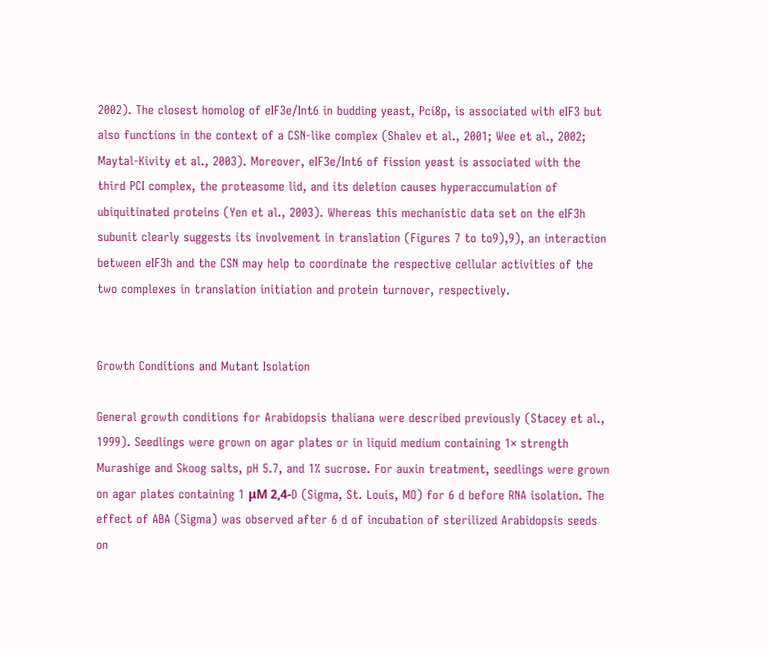2002). The closest homolog of eIF3e/Int6 in budding yeast, Pci8p, is associated with eIF3 but also functions in the context of a CSN-like complex (Shalev et al., 2001; Wee et al., 2002; Maytal-Kivity et al., 2003). Moreover, eIF3e/Int6 of fission yeast is associated with the third PCI complex, the proteasome lid, and its deletion causes hyperaccumulation of ubiquitinated proteins (Yen et al., 2003). Whereas this mechanistic data set on the eIF3h subunit clearly suggests its involvement in translation (Figures 7 to to9),9), an interaction between eIF3h and the CSN may help to coordinate the respective cellular activities of the two complexes in translation initiation and protein turnover, respectively.


Growth Conditions and Mutant Isolation

General growth conditions for Arabidopsis thaliana were described previously (Stacey et al., 1999). Seedlings were grown on agar plates or in liquid medium containing 1× strength Murashige and Skoog salts, pH 5.7, and 1% sucrose. For auxin treatment, seedlings were grown on agar plates containing 1 μM 2,4-D (Sigma, St. Louis, MO) for 6 d before RNA isolation. The effect of ABA (Sigma) was observed after 6 d of incubation of sterilized Arabidopsis seeds on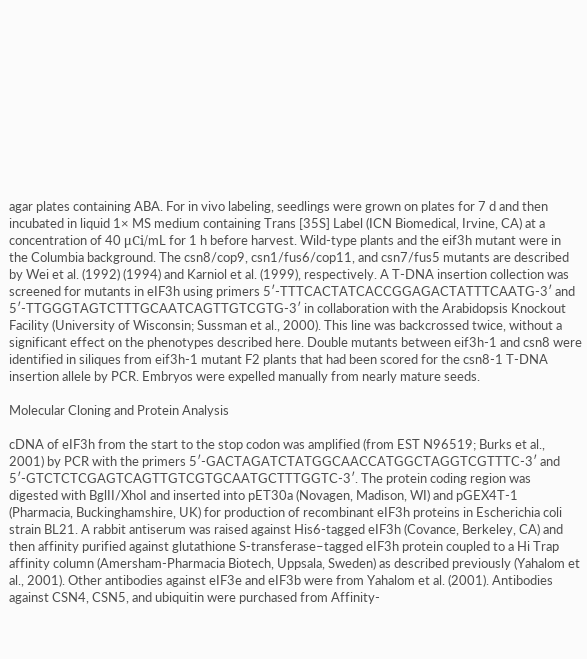agar plates containing ABA. For in vivo labeling, seedlings were grown on plates for 7 d and then incubated in liquid 1× MS medium containing Trans [35S] Label (ICN Biomedical, Irvine, CA) at a concentration of 40 μCi/mL for 1 h before harvest. Wild-type plants and the eif3h mutant were in the Columbia background. The csn8/cop9, csn1/fus6/cop11, and csn7/fus5 mutants are described by Wei et al. (1992) (1994) and Karniol et al. (1999), respectively. A T-DNA insertion collection was screened for mutants in eIF3h using primers 5′-TTTCACTATCACCGGAGACTATTTCAATG-3′ and 5′-TTGGGTAGTCTTTGCAATCAGTTGTCGTG-3′ in collaboration with the Arabidopsis Knockout Facility (University of Wisconsin; Sussman et al., 2000). This line was backcrossed twice, without a significant effect on the phenotypes described here. Double mutants between eif3h-1 and csn8 were identified in siliques from eif3h-1 mutant F2 plants that had been scored for the csn8-1 T-DNA insertion allele by PCR. Embryos were expelled manually from nearly mature seeds.

Molecular Cloning and Protein Analysis

cDNA of eIF3h from the start to the stop codon was amplified (from EST N96519; Burks et al., 2001) by PCR with the primers 5′-GACTAGATCTATGGCAACCATGGCTAGGTCGTTTC-3′ and 5′-GTCTCTCGAGTCAGTTGTCGTGCAATGCTTTGGTC-3′. The protein coding region was digested with BglII/XhoI and inserted into pET30a (Novagen, Madison, WI) and pGEX4T-1 (Pharmacia, Buckinghamshire, UK) for production of recombinant eIF3h proteins in Escherichia coli strain BL21. A rabbit antiserum was raised against His6-tagged eIF3h (Covance, Berkeley, CA) and then affinity purified against glutathione S-transferase–tagged eIF3h protein coupled to a Hi Trap affinity column (Amersham-Pharmacia Biotech, Uppsala, Sweden) as described previously (Yahalom et al., 2001). Other antibodies against eIF3e and eIF3b were from Yahalom et al. (2001). Antibodies against CSN4, CSN5, and ubiquitin were purchased from Affinity-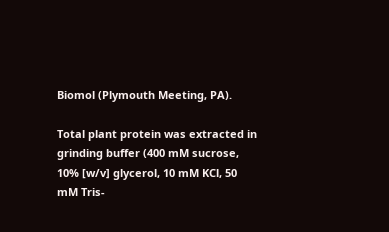Biomol (Plymouth Meeting, PA).

Total plant protein was extracted in grinding buffer (400 mM sucrose, 10% [w/v] glycerol, 10 mM KCl, 50 mM Tris-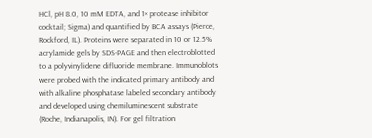HCl, pH 8.0, 10 mM EDTA, and 1× protease inhibitor cocktail; Sigma) and quantified by BCA assays (Pierce, Rockford, IL). Proteins were separated in 10 or 12.5% acrylamide gels by SDS-PAGE and then electroblotted to a polyvinylidene difluoride membrane. Immunoblots were probed with the indicated primary antibody and with alkaline phosphatase labeled secondary antibody and developed using chemiluminescent substrate (Roche, Indianapolis, IN). For gel filtration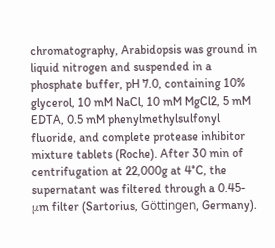chromatography, Arabidopsis was ground in liquid nitrogen and suspended in a phosphate buffer, pH 7.0, containing 10% glycerol, 10 mM NaCl, 10 mM MgCl2, 5 mM EDTA, 0.5 mM phenylmethylsulfonyl fluoride, and complete protease inhibitor mixture tablets (Roche). After 30 min of centrifugation at 22,000g at 4°C, the supernatant was filtered through a 0.45-μm filter (Sartorius, Göttingen, Germany).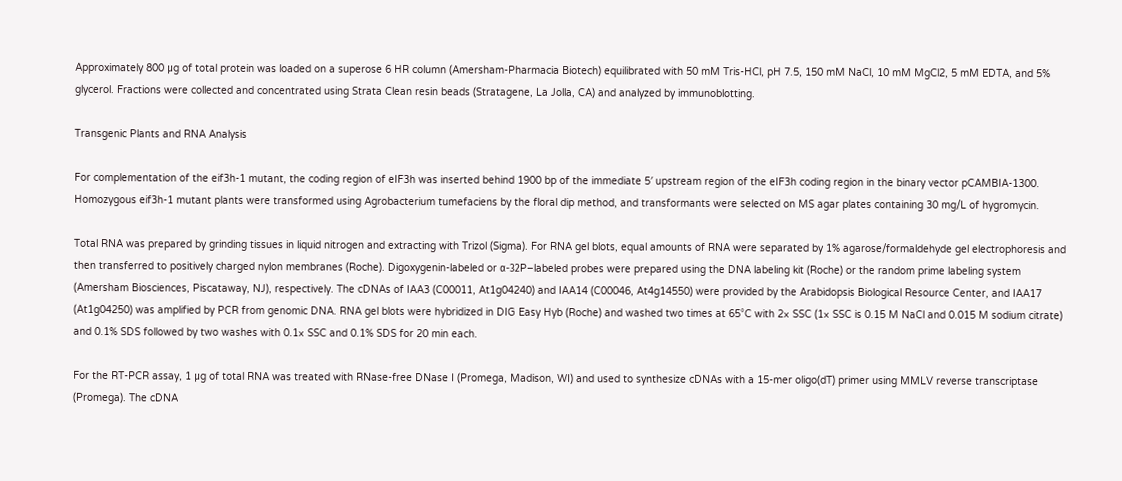Approximately 800 μg of total protein was loaded on a superose 6 HR column (Amersham-Pharmacia Biotech) equilibrated with 50 mM Tris-HCl, pH 7.5, 150 mM NaCl, 10 mM MgCl2, 5 mM EDTA, and 5% glycerol. Fractions were collected and concentrated using Strata Clean resin beads (Stratagene, La Jolla, CA) and analyzed by immunoblotting.

Transgenic Plants and RNA Analysis

For complementation of the eif3h-1 mutant, the coding region of eIF3h was inserted behind 1900 bp of the immediate 5′ upstream region of the eIF3h coding region in the binary vector pCAMBIA-1300. Homozygous eif3h-1 mutant plants were transformed using Agrobacterium tumefaciens by the floral dip method, and transformants were selected on MS agar plates containing 30 mg/L of hygromycin.

Total RNA was prepared by grinding tissues in liquid nitrogen and extracting with Trizol (Sigma). For RNA gel blots, equal amounts of RNA were separated by 1% agarose/formaldehyde gel electrophoresis and then transferred to positively charged nylon membranes (Roche). Digoxygenin-labeled or α-32P–labeled probes were prepared using the DNA labeling kit (Roche) or the random prime labeling system (Amersham Biosciences, Piscataway, NJ), respectively. The cDNAs of IAA3 (C00011, At1g04240) and IAA14 (C00046, At4g14550) were provided by the Arabidopsis Biological Resource Center, and IAA17 (At1g04250) was amplified by PCR from genomic DNA. RNA gel blots were hybridized in DIG Easy Hyb (Roche) and washed two times at 65°C with 2× SSC (1× SSC is 0.15 M NaCl and 0.015 M sodium citrate) and 0.1% SDS followed by two washes with 0.1× SSC and 0.1% SDS for 20 min each.

For the RT-PCR assay, 1 μg of total RNA was treated with RNase-free DNase I (Promega, Madison, WI) and used to synthesize cDNAs with a 15-mer oligo(dT) primer using MMLV reverse transcriptase (Promega). The cDNA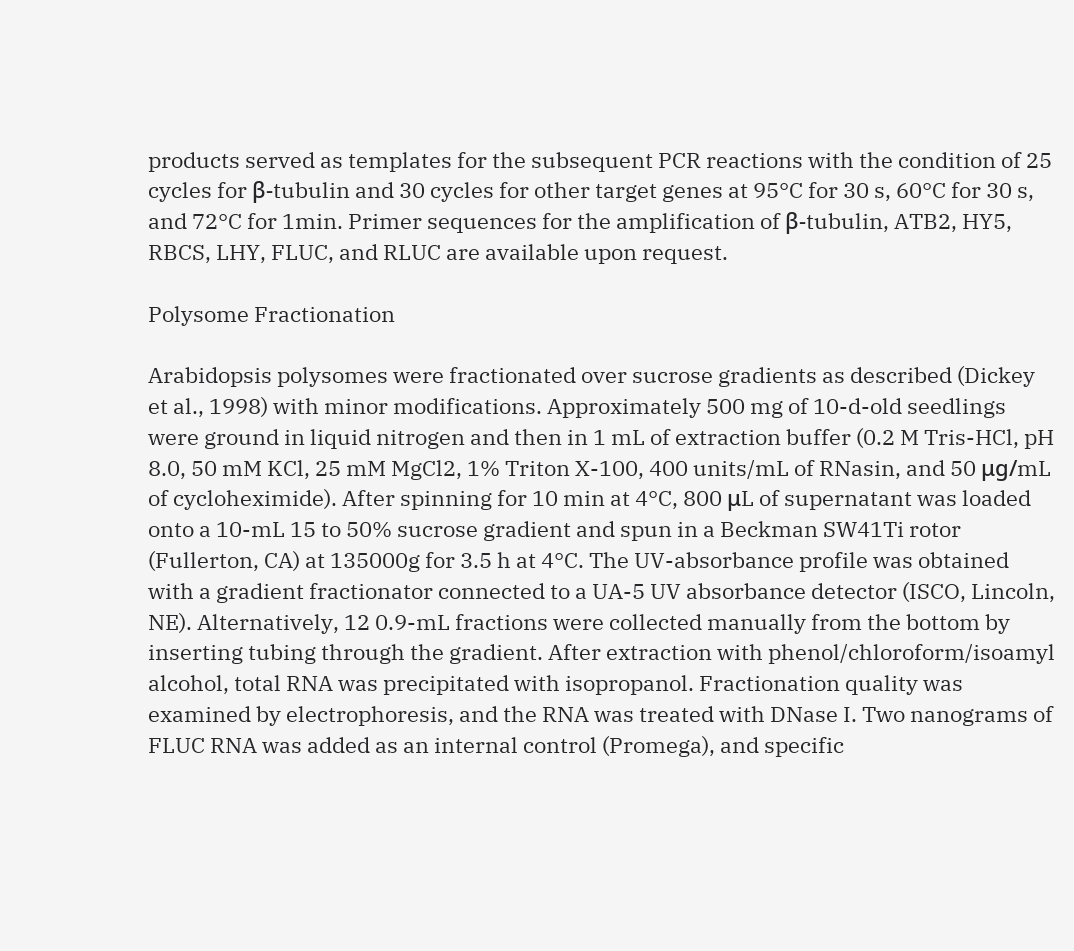products served as templates for the subsequent PCR reactions with the condition of 25 cycles for β-tubulin and 30 cycles for other target genes at 95°C for 30 s, 60°C for 30 s, and 72°C for 1min. Primer sequences for the amplification of β-tubulin, ATB2, HY5, RBCS, LHY, FLUC, and RLUC are available upon request.

Polysome Fractionation

Arabidopsis polysomes were fractionated over sucrose gradients as described (Dickey et al., 1998) with minor modifications. Approximately 500 mg of 10-d-old seedlings were ground in liquid nitrogen and then in 1 mL of extraction buffer (0.2 M Tris-HCl, pH 8.0, 50 mM KCl, 25 mM MgCl2, 1% Triton X-100, 400 units/mL of RNasin, and 50 μg/mL of cycloheximide). After spinning for 10 min at 4°C, 800 μL of supernatant was loaded onto a 10-mL 15 to 50% sucrose gradient and spun in a Beckman SW41Ti rotor (Fullerton, CA) at 135000g for 3.5 h at 4°C. The UV-absorbance profile was obtained with a gradient fractionator connected to a UA-5 UV absorbance detector (ISCO, Lincoln, NE). Alternatively, 12 0.9-mL fractions were collected manually from the bottom by inserting tubing through the gradient. After extraction with phenol/chloroform/isoamyl alcohol, total RNA was precipitated with isopropanol. Fractionation quality was examined by electrophoresis, and the RNA was treated with DNase I. Two nanograms of FLUC RNA was added as an internal control (Promega), and specific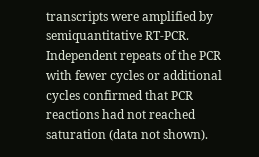transcripts were amplified by semiquantitative RT-PCR. Independent repeats of the PCR with fewer cycles or additional cycles confirmed that PCR reactions had not reached saturation (data not shown).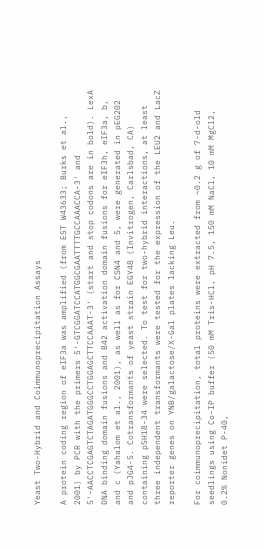Yeast Two-Hybrid and Coimmunoprecipitation Assays

A protein coding region of eIF3a was amplified (from EST W43633; Burks et al., 2001) by PCR with the primers 5′-GTCGGATCCATGGCGAATTTTGCCAAACCA-3′ and 5′-AACCTCGAGTCTAGATGGGCCTGGAGCTTCCAAAT-3′ (start and stop codons are in bold). LexA DNA binding domain fusions and B42 activation domain fusions for eIF3h, eIF3a, b, and c (Yahalom et al., 2001), as well as for CSN4 and 5, were generated in pEG202 and pJG4-5. Cotransformants of yeast strain EGY48 (Invitrogen, Carlsbad, CA) containing pSH18-34 were selected. To test for two-hybrid interactions, at least three independent transformants were tested for the expression of the LEU2 and LacZ reporter genes on YNB/galactose/X-Gal plates lacking Leu.

For coimmunoprecipitation, total proteins were extracted from ~0.2 g of 7-d-old seedlings using Co-IP buffer (50 mM Tris-HCl, pH 7.5, 150 mM NaCl, 10 mM MgCl2, 0.2% Nonidet P-40,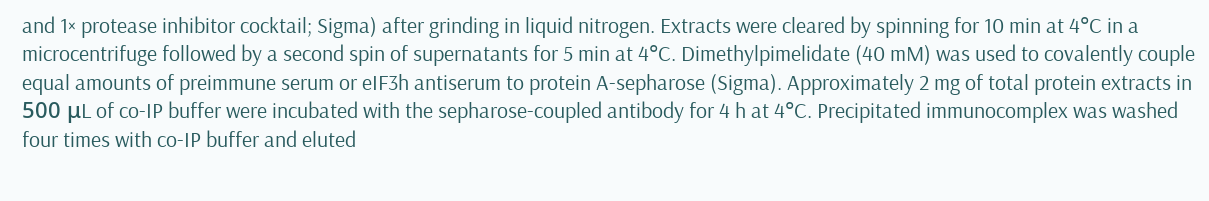and 1× protease inhibitor cocktail; Sigma) after grinding in liquid nitrogen. Extracts were cleared by spinning for 10 min at 4°C in a microcentrifuge followed by a second spin of supernatants for 5 min at 4°C. Dimethylpimelidate (40 mM) was used to covalently couple equal amounts of preimmune serum or eIF3h antiserum to protein A-sepharose (Sigma). Approximately 2 mg of total protein extracts in 500 μL of co-IP buffer were incubated with the sepharose-coupled antibody for 4 h at 4°C. Precipitated immunocomplex was washed four times with co-IP buffer and eluted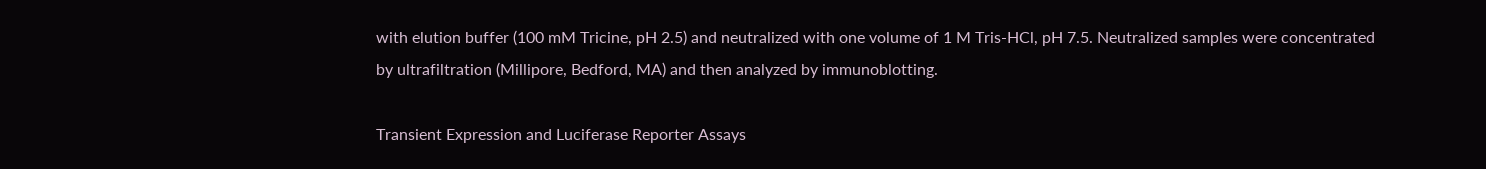with elution buffer (100 mM Tricine, pH 2.5) and neutralized with one volume of 1 M Tris-HCl, pH 7.5. Neutralized samples were concentrated by ultrafiltration (Millipore, Bedford, MA) and then analyzed by immunoblotting.

Transient Expression and Luciferase Reporter Assays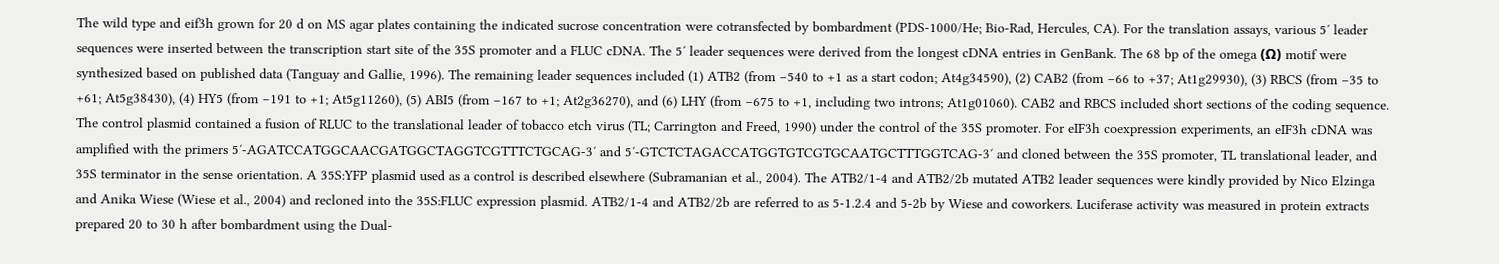The wild type and eif3h grown for 20 d on MS agar plates containing the indicated sucrose concentration were cotransfected by bombardment (PDS-1000/He; Bio-Rad, Hercules, CA). For the translation assays, various 5′ leader sequences were inserted between the transcription start site of the 35S promoter and a FLUC cDNA. The 5′ leader sequences were derived from the longest cDNA entries in GenBank. The 68 bp of the omega (Ω) motif were synthesized based on published data (Tanguay and Gallie, 1996). The remaining leader sequences included (1) ATB2 (from −540 to +1 as a start codon; At4g34590), (2) CAB2 (from −66 to +37; At1g29930), (3) RBCS (from −35 to +61; At5g38430), (4) HY5 (from −191 to +1; At5g11260), (5) ABI5 (from −167 to +1; At2g36270), and (6) LHY (from −675 to +1, including two introns; At1g01060). CAB2 and RBCS included short sections of the coding sequence. The control plasmid contained a fusion of RLUC to the translational leader of tobacco etch virus (TL; Carrington and Freed, 1990) under the control of the 35S promoter. For eIF3h coexpression experiments, an eIF3h cDNA was amplified with the primers 5′-AGATCCATGGCAACGATGGCTAGGTCGTTTCTGCAG-3′ and 5′-GTCTCTAGACCATGGTGTCGTGCAATGCTTTGGTCAG-3′ and cloned between the 35S promoter, TL translational leader, and 35S terminator in the sense orientation. A 35S:YFP plasmid used as a control is described elsewhere (Subramanian et al., 2004). The ATB2/1-4 and ATB2/2b mutated ATB2 leader sequences were kindly provided by Nico Elzinga and Anika Wiese (Wiese et al., 2004) and recloned into the 35S:FLUC expression plasmid. ATB2/1-4 and ATB2/2b are referred to as 5-1.2.4 and 5-2b by Wiese and coworkers. Luciferase activity was measured in protein extracts prepared 20 to 30 h after bombardment using the Dual-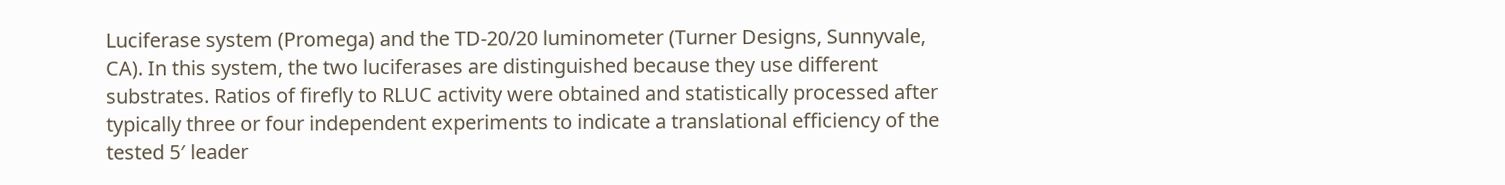Luciferase system (Promega) and the TD-20/20 luminometer (Turner Designs, Sunnyvale, CA). In this system, the two luciferases are distinguished because they use different substrates. Ratios of firefly to RLUC activity were obtained and statistically processed after typically three or four independent experiments to indicate a translational efficiency of the tested 5′ leader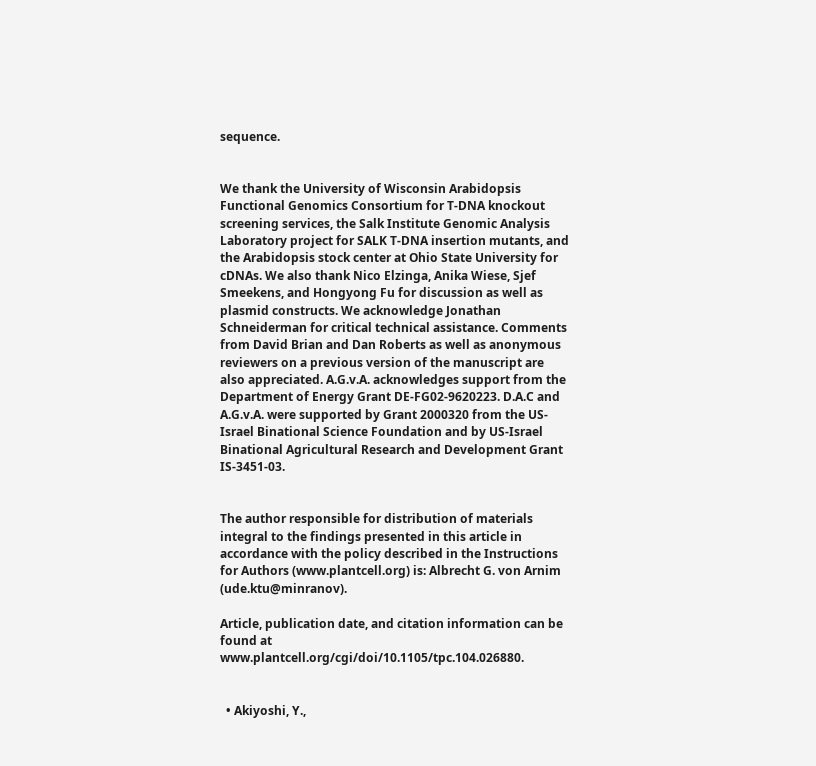sequence.


We thank the University of Wisconsin Arabidopsis Functional Genomics Consortium for T-DNA knockout screening services, the Salk Institute Genomic Analysis Laboratory project for SALK T-DNA insertion mutants, and the Arabidopsis stock center at Ohio State University for cDNAs. We also thank Nico Elzinga, Anika Wiese, Sjef Smeekens, and Hongyong Fu for discussion as well as plasmid constructs. We acknowledge Jonathan Schneiderman for critical technical assistance. Comments from David Brian and Dan Roberts as well as anonymous reviewers on a previous version of the manuscript are also appreciated. A.G.v.A. acknowledges support from the Department of Energy Grant DE-FG02-9620223. D.A.C and A.G.v.A. were supported by Grant 2000320 from the US-Israel Binational Science Foundation and by US-Israel Binational Agricultural Research and Development Grant IS-3451-03.


The author responsible for distribution of materials integral to the findings presented in this article in accordance with the policy described in the Instructions for Authors (www.plantcell.org) is: Albrecht G. von Arnim (ude.ktu@minranov).

Article, publication date, and citation information can be found at www.plantcell.org/cgi/doi/10.1105/tpc.104.026880.


  • Akiyoshi, Y.,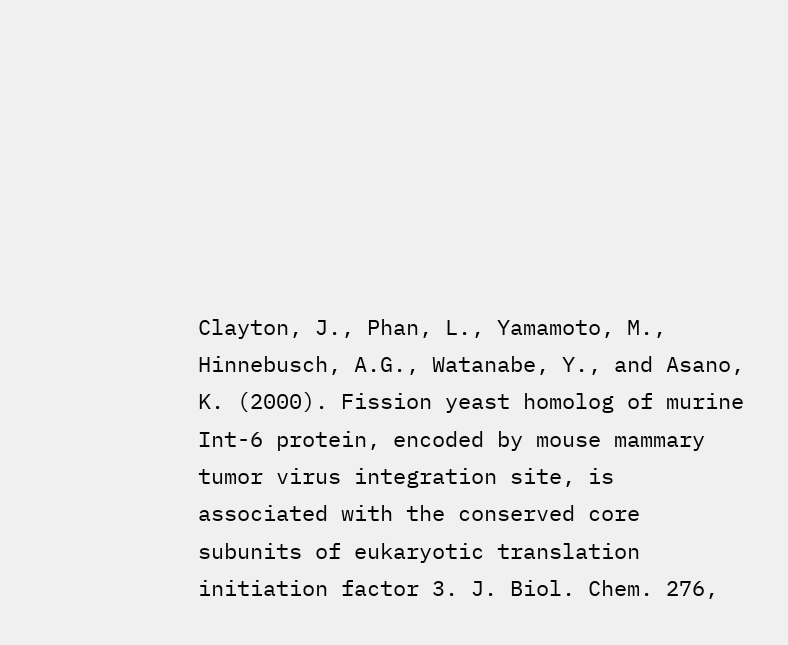Clayton, J., Phan, L., Yamamoto, M., Hinnebusch, A.G., Watanabe, Y., and Asano, K. (2000). Fission yeast homolog of murine Int-6 protein, encoded by mouse mammary tumor virus integration site, is associated with the conserved core subunits of eukaryotic translation initiation factor 3. J. Biol. Chem. 276,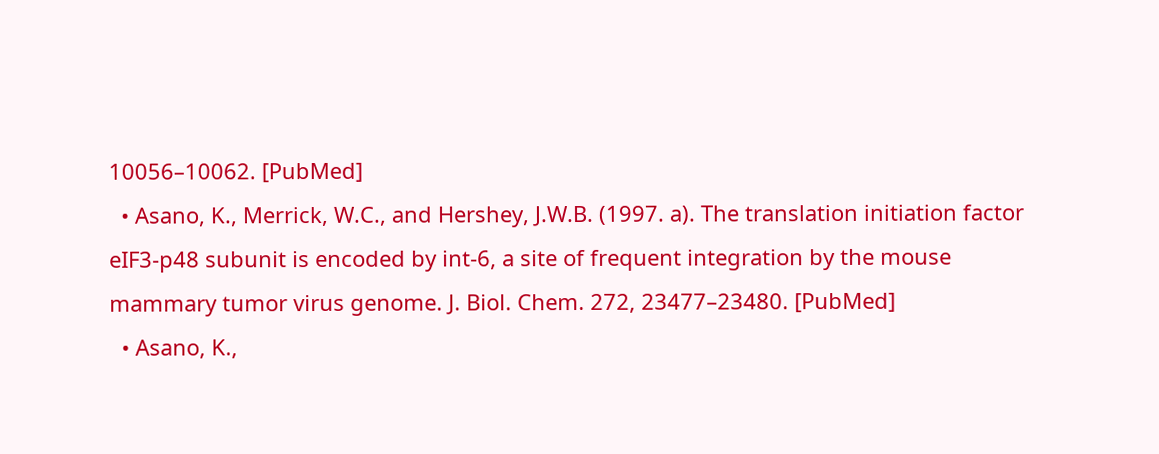10056–10062. [PubMed]
  • Asano, K., Merrick, W.C., and Hershey, J.W.B. (1997. a). The translation initiation factor eIF3-p48 subunit is encoded by int-6, a site of frequent integration by the mouse mammary tumor virus genome. J. Biol. Chem. 272, 23477–23480. [PubMed]
  • Asano, K.,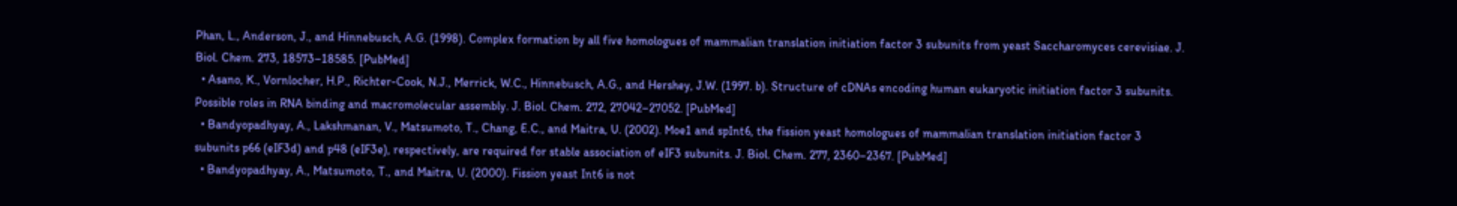Phan, L., Anderson, J., and Hinnebusch, A.G. (1998). Complex formation by all five homologues of mammalian translation initiation factor 3 subunits from yeast Saccharomyces cerevisiae. J. Biol. Chem. 273, 18573–18585. [PubMed]
  • Asano, K., Vornlocher, H.P., Richter-Cook, N.J., Merrick, W.C., Hinnebusch, A.G., and Hershey, J.W. (1997. b). Structure of cDNAs encoding human eukaryotic initiation factor 3 subunits. Possible roles in RNA binding and macromolecular assembly. J. Biol. Chem. 272, 27042–27052. [PubMed]
  • Bandyopadhyay, A., Lakshmanan, V., Matsumoto, T., Chang, E.C., and Maitra, U. (2002). Moe1 and spInt6, the fission yeast homologues of mammalian translation initiation factor 3 subunits p66 (eIF3d) and p48 (eIF3e), respectively, are required for stable association of eIF3 subunits. J. Biol. Chem. 277, 2360–2367. [PubMed]
  • Bandyopadhyay, A., Matsumoto, T., and Maitra, U. (2000). Fission yeast Int6 is not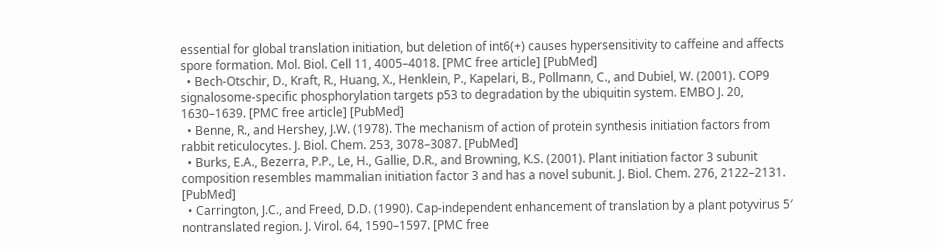essential for global translation initiation, but deletion of int6(+) causes hypersensitivity to caffeine and affects spore formation. Mol. Biol. Cell 11, 4005–4018. [PMC free article] [PubMed]
  • Bech-Otschir, D., Kraft, R., Huang, X., Henklein, P., Kapelari, B., Pollmann, C., and Dubiel, W. (2001). COP9 signalosome-specific phosphorylation targets p53 to degradation by the ubiquitin system. EMBO J. 20, 1630–1639. [PMC free article] [PubMed]
  • Benne, R., and Hershey, J.W. (1978). The mechanism of action of protein synthesis initiation factors from rabbit reticulocytes. J. Biol. Chem. 253, 3078–3087. [PubMed]
  • Burks, E.A., Bezerra, P.P., Le, H., Gallie, D.R., and Browning, K.S. (2001). Plant initiation factor 3 subunit composition resembles mammalian initiation factor 3 and has a novel subunit. J. Biol. Chem. 276, 2122–2131. [PubMed]
  • Carrington, J.C., and Freed, D.D. (1990). Cap-independent enhancement of translation by a plant potyvirus 5′ nontranslated region. J. Virol. 64, 1590–1597. [PMC free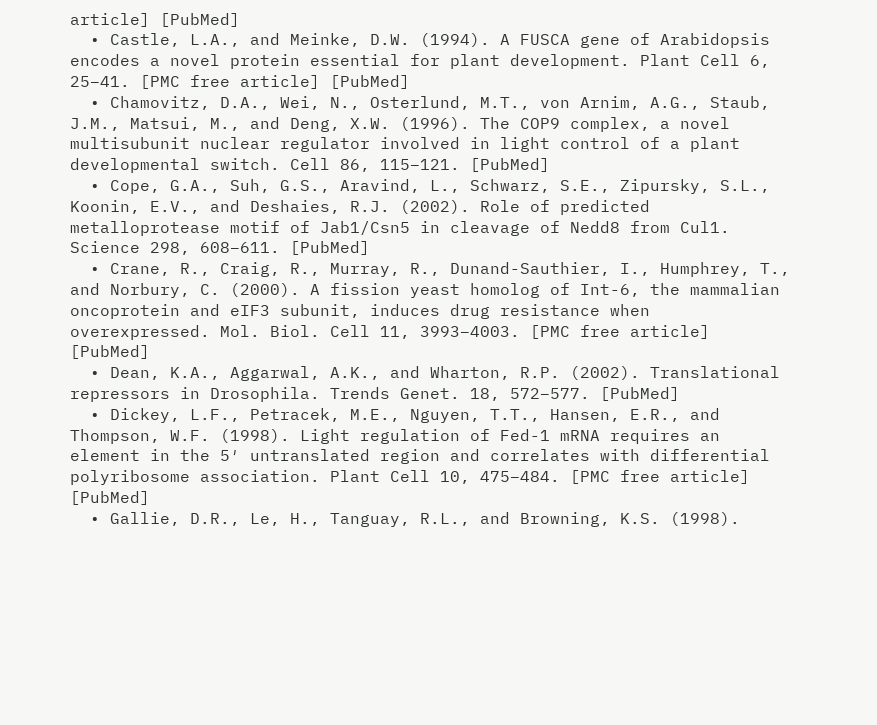article] [PubMed]
  • Castle, L.A., and Meinke, D.W. (1994). A FUSCA gene of Arabidopsis encodes a novel protein essential for plant development. Plant Cell 6, 25–41. [PMC free article] [PubMed]
  • Chamovitz, D.A., Wei, N., Osterlund, M.T., von Arnim, A.G., Staub, J.M., Matsui, M., and Deng, X.W. (1996). The COP9 complex, a novel multisubunit nuclear regulator involved in light control of a plant developmental switch. Cell 86, 115–121. [PubMed]
  • Cope, G.A., Suh, G.S., Aravind, L., Schwarz, S.E., Zipursky, S.L., Koonin, E.V., and Deshaies, R.J. (2002). Role of predicted metalloprotease motif of Jab1/Csn5 in cleavage of Nedd8 from Cul1. Science 298, 608–611. [PubMed]
  • Crane, R., Craig, R., Murray, R., Dunand-Sauthier, I., Humphrey, T., and Norbury, C. (2000). A fission yeast homolog of Int-6, the mammalian oncoprotein and eIF3 subunit, induces drug resistance when overexpressed. Mol. Biol. Cell 11, 3993–4003. [PMC free article] [PubMed]
  • Dean, K.A., Aggarwal, A.K., and Wharton, R.P. (2002). Translational repressors in Drosophila. Trends Genet. 18, 572–577. [PubMed]
  • Dickey, L.F., Petracek, M.E., Nguyen, T.T., Hansen, E.R., and Thompson, W.F. (1998). Light regulation of Fed-1 mRNA requires an element in the 5′ untranslated region and correlates with differential polyribosome association. Plant Cell 10, 475–484. [PMC free article] [PubMed]
  • Gallie, D.R., Le, H., Tanguay, R.L., and Browning, K.S. (1998).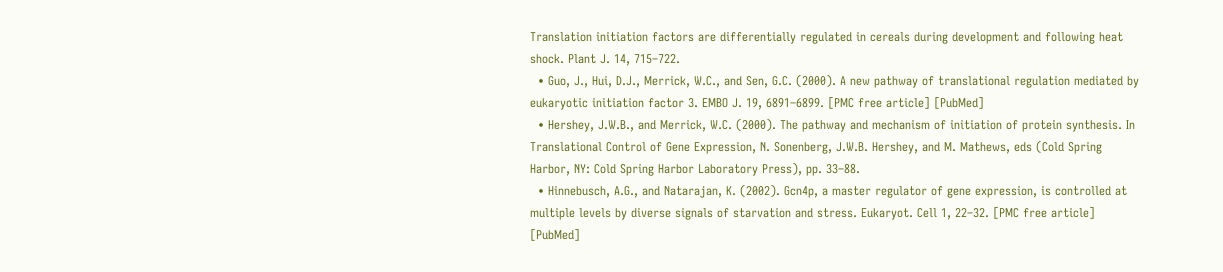Translation initiation factors are differentially regulated in cereals during development and following heat shock. Plant J. 14, 715–722.
  • Guo, J., Hui, D.J., Merrick, W.C., and Sen, G.C. (2000). A new pathway of translational regulation mediated by eukaryotic initiation factor 3. EMBO J. 19, 6891–6899. [PMC free article] [PubMed]
  • Hershey, J.W.B., and Merrick, W.C. (2000). The pathway and mechanism of initiation of protein synthesis. In Translational Control of Gene Expression, N. Sonenberg, J.W.B. Hershey, and M. Mathews, eds (Cold Spring Harbor, NY: Cold Spring Harbor Laboratory Press), pp. 33–88.
  • Hinnebusch, A.G., and Natarajan, K. (2002). Gcn4p, a master regulator of gene expression, is controlled at multiple levels by diverse signals of starvation and stress. Eukaryot. Cell 1, 22–32. [PMC free article] [PubMed]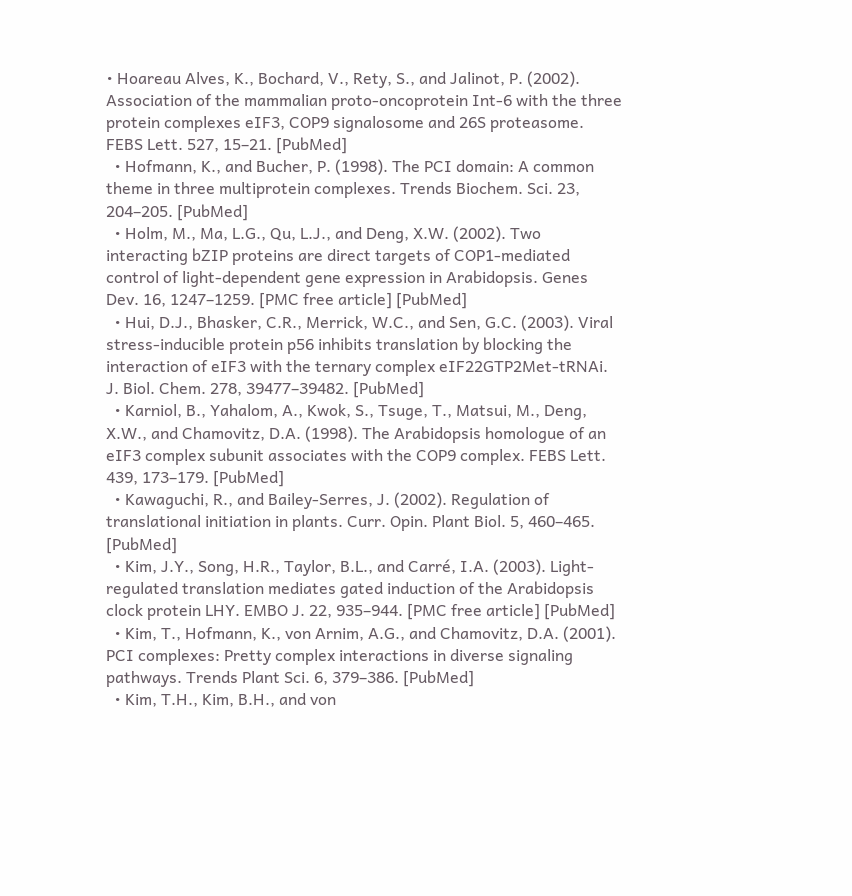• Hoareau Alves, K., Bochard, V., Rety, S., and Jalinot, P. (2002). Association of the mammalian proto-oncoprotein Int-6 with the three protein complexes eIF3, COP9 signalosome and 26S proteasome. FEBS Lett. 527, 15–21. [PubMed]
  • Hofmann, K., and Bucher, P. (1998). The PCI domain: A common theme in three multiprotein complexes. Trends Biochem. Sci. 23, 204–205. [PubMed]
  • Holm, M., Ma, L.G., Qu, L.J., and Deng, X.W. (2002). Two interacting bZIP proteins are direct targets of COP1-mediated control of light-dependent gene expression in Arabidopsis. Genes Dev. 16, 1247–1259. [PMC free article] [PubMed]
  • Hui, D.J., Bhasker, C.R., Merrick, W.C., and Sen, G.C. (2003). Viral stress-inducible protein p56 inhibits translation by blocking the interaction of eIF3 with the ternary complex eIF22GTP2Met-tRNAi. J. Biol. Chem. 278, 39477–39482. [PubMed]
  • Karniol, B., Yahalom, A., Kwok, S., Tsuge, T., Matsui, M., Deng, X.W., and Chamovitz, D.A. (1998). The Arabidopsis homologue of an eIF3 complex subunit associates with the COP9 complex. FEBS Lett. 439, 173–179. [PubMed]
  • Kawaguchi, R., and Bailey-Serres, J. (2002). Regulation of translational initiation in plants. Curr. Opin. Plant Biol. 5, 460–465. [PubMed]
  • Kim, J.Y., Song, H.R., Taylor, B.L., and Carré, I.A. (2003). Light-regulated translation mediates gated induction of the Arabidopsis clock protein LHY. EMBO J. 22, 935–944. [PMC free article] [PubMed]
  • Kim, T., Hofmann, K., von Arnim, A.G., and Chamovitz, D.A. (2001). PCI complexes: Pretty complex interactions in diverse signaling pathways. Trends Plant Sci. 6, 379–386. [PubMed]
  • Kim, T.H., Kim, B.H., and von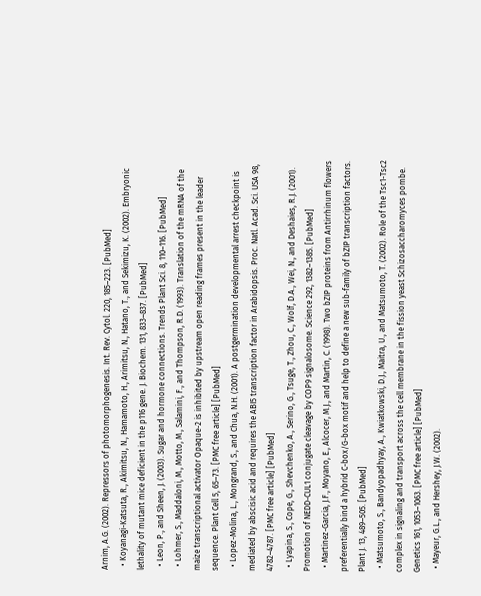Arnim, A.G. (2002). Repressors of photomorphogenesis. Int. Rev. Cytol. 220, 185–223. [PubMed]
  • Koyanagi-Katsuta, R., Akimitsu, N., Hamamoto, H., Arimitsu, N., Hatano, T., and Sekimizu, K. (2002). Embryonic lethality of mutant mice deficient in the p116 gene. J. Biochem. 131, 833–837. [PubMed]
  • Leon, P., and Sheen, J. (2003). Sugar and hormone connections. Trends Plant Sci. 8, 110–116. [PubMed]
  • Lohmer, S., Maddaloni, M., Motto, M., Salamini, F., and Thompson, R.D. (1993). Translation of the mRNA of the maize transcriptional activator Opaque-2 is inhibited by upstream open reading frames present in the leader sequence. Plant Cell 5, 65–73. [PMC free article] [PubMed]
  • Lopez-Molina, L., Mongrand, S., and Chua, N.H. (2001). A postgermination developmental arrest checkpoint is mediated by abscisic acid and requires the ABI5 transcription factor in Arabidopsis. Proc. Natl. Acad. Sci. USA 98, 4782–4787. [PMC free article] [PubMed]
  • Lyapina, S., Cope, G., Shevchenko, A., Serino, G., Tsuge, T., Zhou, C., Wolf, D.A., Wei, N., and Deshaies, R.J. (2001). Promotion of NEDD-CUL1 conjugate cleavage by COP9 signalosome. Science 292, 1382–1385. [PubMed]
  • Martinez-Garcia, J.F., Moyano, E., Alcocer, M.J., and Martin, C. (1998). Two bZIP proteins from Antirrhinum flowers preferentially bind a hybrid C-box/G-box motif and help to define a new sub-family of bZIP transcription factors. Plant J. 13, 489–505. [PubMed]
  • Matsumoto, S., Bandyopadhyay, A., Kwiatkowski, D.J., Maitra, U., and Matsumoto, T. (2002). Role of the Tsc1-Tsc2 complex in signaling and transport across the cell membrane in the fission yeast Schizosaccharomyces pombe. Genetics 161, 1053–1063. [PMC free article] [PubMed]
  • Mayeur, G.L., and Hershey, J.W. (2002).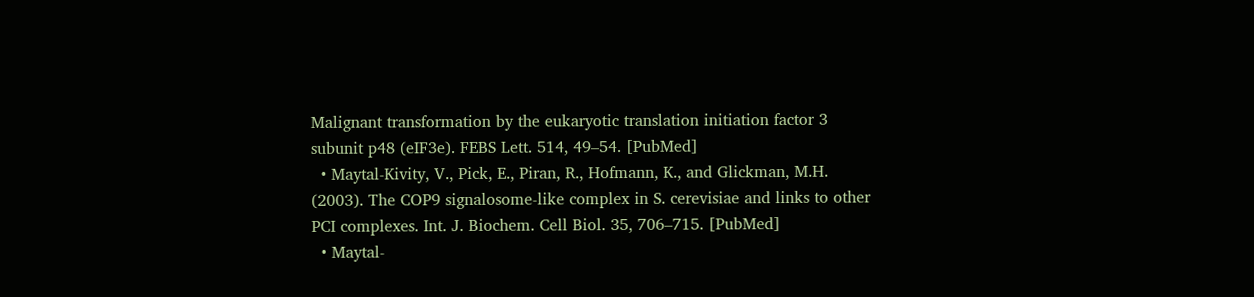Malignant transformation by the eukaryotic translation initiation factor 3 subunit p48 (eIF3e). FEBS Lett. 514, 49–54. [PubMed]
  • Maytal-Kivity, V., Pick, E., Piran, R., Hofmann, K., and Glickman, M.H. (2003). The COP9 signalosome-like complex in S. cerevisiae and links to other PCI complexes. Int. J. Biochem. Cell Biol. 35, 706–715. [PubMed]
  • Maytal-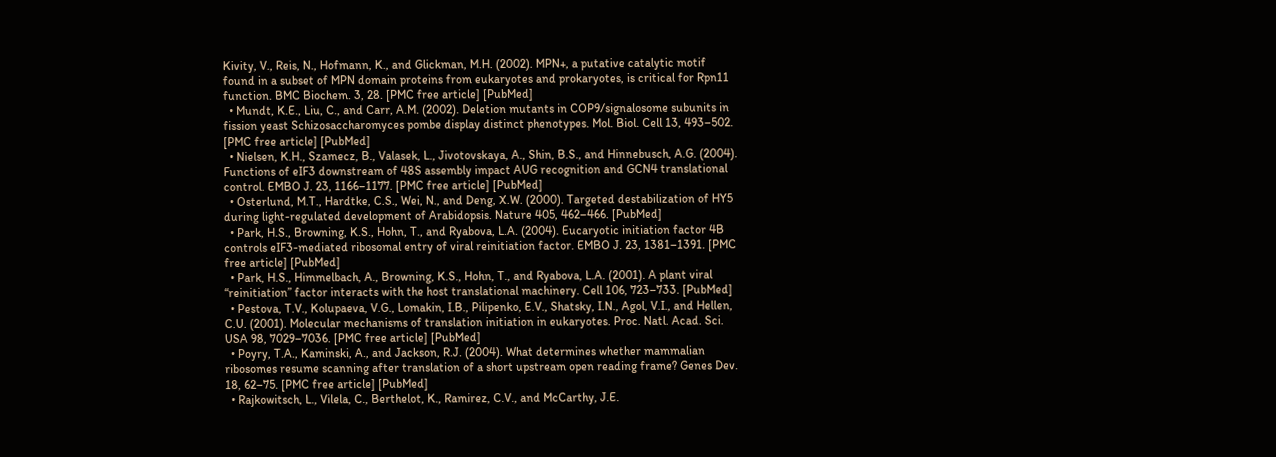Kivity, V., Reis, N., Hofmann, K., and Glickman, M.H. (2002). MPN+, a putative catalytic motif found in a subset of MPN domain proteins from eukaryotes and prokaryotes, is critical for Rpn11 function. BMC Biochem. 3, 28. [PMC free article] [PubMed]
  • Mundt, K.E., Liu, C., and Carr, A.M. (2002). Deletion mutants in COP9/signalosome subunits in fission yeast Schizosaccharomyces pombe display distinct phenotypes. Mol. Biol. Cell 13, 493–502. [PMC free article] [PubMed]
  • Nielsen, K.H., Szamecz, B., Valasek, L., Jivotovskaya, A., Shin, B.S., and Hinnebusch, A.G. (2004). Functions of eIF3 downstream of 48S assembly impact AUG recognition and GCN4 translational control. EMBO J. 23, 1166–1177. [PMC free article] [PubMed]
  • Osterlund, M.T., Hardtke, C.S., Wei, N., and Deng, X.W. (2000). Targeted destabilization of HY5 during light-regulated development of Arabidopsis. Nature 405, 462–466. [PubMed]
  • Park, H.S., Browning, K.S., Hohn, T., and Ryabova, L.A. (2004). Eucaryotic initiation factor 4B controls eIF3-mediated ribosomal entry of viral reinitiation factor. EMBO J. 23, 1381–1391. [PMC free article] [PubMed]
  • Park, H.S., Himmelbach, A., Browning, K.S., Hohn, T., and Ryabova, L.A. (2001). A plant viral “reinitiation” factor interacts with the host translational machinery. Cell 106, 723–733. [PubMed]
  • Pestova, T.V., Kolupaeva, V.G., Lomakin, I.B., Pilipenko, E.V., Shatsky, I.N., Agol, V.I., and Hellen, C.U. (2001). Molecular mechanisms of translation initiation in eukaryotes. Proc. Natl. Acad. Sci. USA 98, 7029–7036. [PMC free article] [PubMed]
  • Poyry, T.A., Kaminski, A., and Jackson, R.J. (2004). What determines whether mammalian ribosomes resume scanning after translation of a short upstream open reading frame? Genes Dev. 18, 62–75. [PMC free article] [PubMed]
  • Rajkowitsch, L., Vilela, C., Berthelot, K., Ramirez, C.V., and McCarthy, J.E.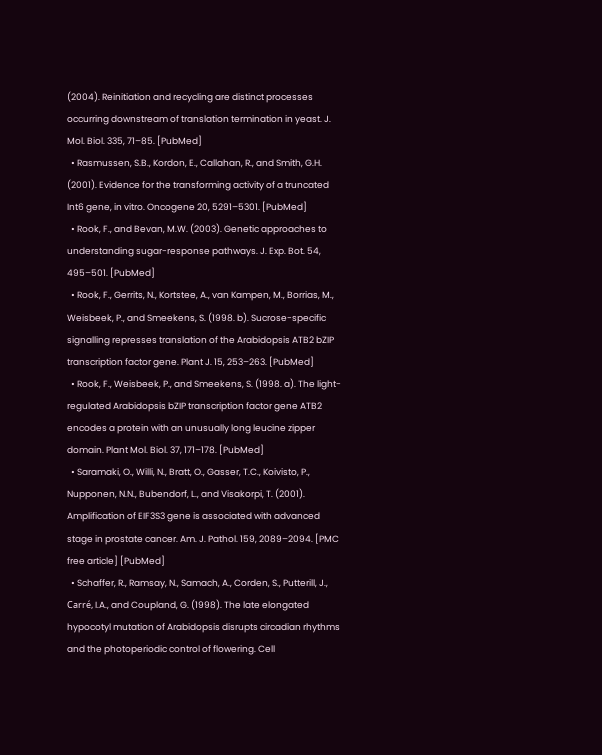(2004). Reinitiation and recycling are distinct processes occurring downstream of translation termination in yeast. J. Mol. Biol. 335, 71–85. [PubMed]
  • Rasmussen, S.B., Kordon, E., Callahan, R., and Smith, G.H. (2001). Evidence for the transforming activity of a truncated Int6 gene, in vitro. Oncogene 20, 5291–5301. [PubMed]
  • Rook, F., and Bevan, M.W. (2003). Genetic approaches to understanding sugar-response pathways. J. Exp. Bot. 54, 495–501. [PubMed]
  • Rook, F., Gerrits, N., Kortstee, A., van Kampen, M., Borrias, M., Weisbeek, P., and Smeekens, S. (1998. b). Sucrose-specific signalling represses translation of the Arabidopsis ATB2 bZIP transcription factor gene. Plant J. 15, 253–263. [PubMed]
  • Rook, F., Weisbeek, P., and Smeekens, S. (1998. a). The light-regulated Arabidopsis bZIP transcription factor gene ATB2 encodes a protein with an unusually long leucine zipper domain. Plant Mol. Biol. 37, 171–178. [PubMed]
  • Saramaki, O., Willi, N., Bratt, O., Gasser, T.C., Koivisto, P., Nupponen, N.N., Bubendorf, L., and Visakorpi, T. (2001). Amplification of EIF3S3 gene is associated with advanced stage in prostate cancer. Am. J. Pathol. 159, 2089–2094. [PMC free article] [PubMed]
  • Schaffer, R., Ramsay, N., Samach, A., Corden, S., Putterill, J., Carré, I.A., and Coupland, G. (1998). The late elongated hypocotyl mutation of Arabidopsis disrupts circadian rhythms and the photoperiodic control of flowering. Cell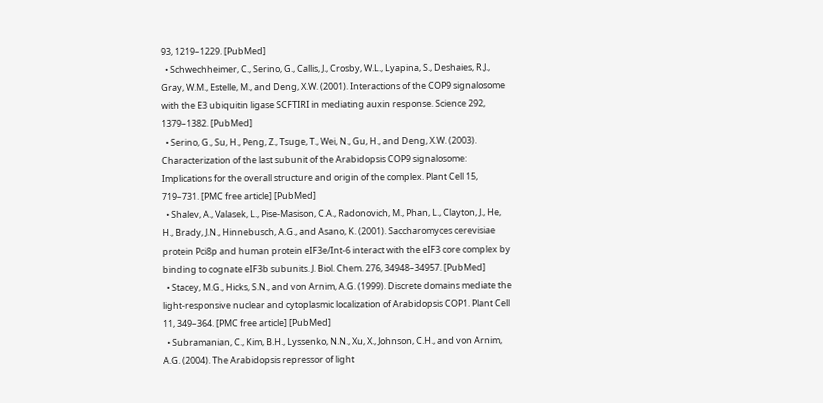93, 1219–1229. [PubMed]
  • Schwechheimer, C., Serino, G., Callis, J., Crosby, W.L., Lyapina, S., Deshaies, R.J., Gray, W.M., Estelle, M., and Deng, X.W. (2001). Interactions of the COP9 signalosome with the E3 ubiquitin ligase SCFTIRI in mediating auxin response. Science 292, 1379–1382. [PubMed]
  • Serino, G., Su, H., Peng, Z., Tsuge, T., Wei, N., Gu, H., and Deng, X.W. (2003). Characterization of the last subunit of the Arabidopsis COP9 signalosome: Implications for the overall structure and origin of the complex. Plant Cell 15, 719–731. [PMC free article] [PubMed]
  • Shalev, A., Valasek, L., Pise-Masison, C.A., Radonovich, M., Phan, L., Clayton, J., He, H., Brady, J.N., Hinnebusch, A.G., and Asano, K. (2001). Saccharomyces cerevisiae protein Pci8p and human protein eIF3e/Int-6 interact with the eIF3 core complex by binding to cognate eIF3b subunits. J. Biol. Chem. 276, 34948–34957. [PubMed]
  • Stacey, M.G., Hicks, S.N., and von Arnim, A.G. (1999). Discrete domains mediate the light-responsive nuclear and cytoplasmic localization of Arabidopsis COP1. Plant Cell 11, 349–364. [PMC free article] [PubMed]
  • Subramanian, C., Kim, B.H., Lyssenko, N.N., Xu, X., Johnson, C.H., and von Arnim, A.G. (2004). The Arabidopsis repressor of light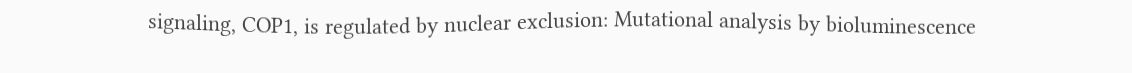signaling, COP1, is regulated by nuclear exclusion: Mutational analysis by bioluminescence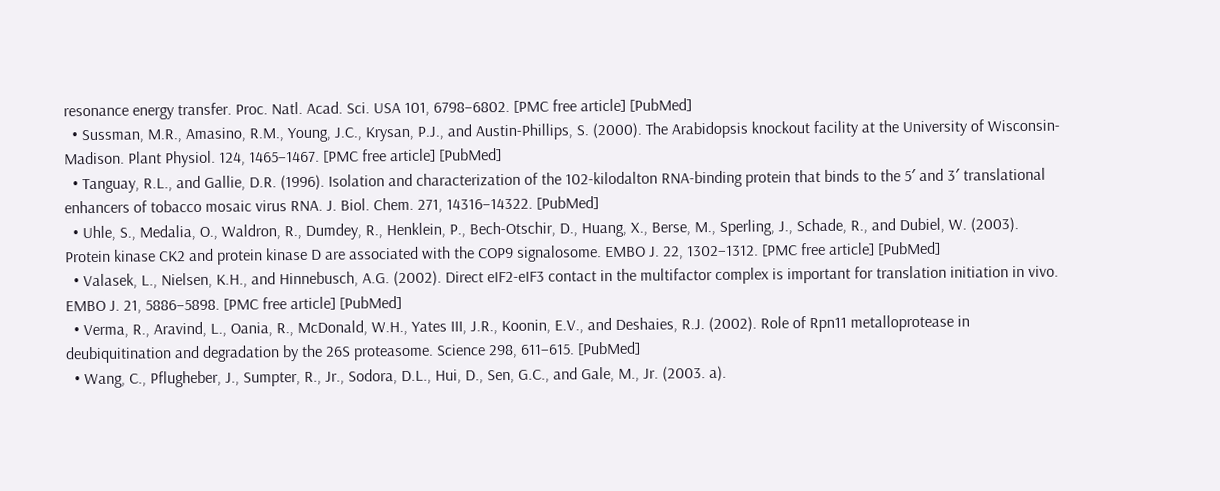resonance energy transfer. Proc. Natl. Acad. Sci. USA 101, 6798–6802. [PMC free article] [PubMed]
  • Sussman, M.R., Amasino, R.M., Young, J.C., Krysan, P.J., and Austin-Phillips, S. (2000). The Arabidopsis knockout facility at the University of Wisconsin-Madison. Plant Physiol. 124, 1465–1467. [PMC free article] [PubMed]
  • Tanguay, R.L., and Gallie, D.R. (1996). Isolation and characterization of the 102-kilodalton RNA-binding protein that binds to the 5′ and 3′ translational enhancers of tobacco mosaic virus RNA. J. Biol. Chem. 271, 14316–14322. [PubMed]
  • Uhle, S., Medalia, O., Waldron, R., Dumdey, R., Henklein, P., Bech-Otschir, D., Huang, X., Berse, M., Sperling, J., Schade, R., and Dubiel, W. (2003). Protein kinase CK2 and protein kinase D are associated with the COP9 signalosome. EMBO J. 22, 1302–1312. [PMC free article] [PubMed]
  • Valasek, L., Nielsen, K.H., and Hinnebusch, A.G. (2002). Direct eIF2-eIF3 contact in the multifactor complex is important for translation initiation in vivo. EMBO J. 21, 5886–5898. [PMC free article] [PubMed]
  • Verma, R., Aravind, L., Oania, R., McDonald, W.H., Yates III, J.R., Koonin, E.V., and Deshaies, R.J. (2002). Role of Rpn11 metalloprotease in deubiquitination and degradation by the 26S proteasome. Science 298, 611–615. [PubMed]
  • Wang, C., Pflugheber, J., Sumpter, R., Jr., Sodora, D.L., Hui, D., Sen, G.C., and Gale, M., Jr. (2003. a).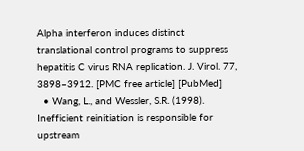Alpha interferon induces distinct translational control programs to suppress hepatitis C virus RNA replication. J. Virol. 77, 3898–3912. [PMC free article] [PubMed]
  • Wang, L., and Wessler, S.R. (1998). Inefficient reinitiation is responsible for upstream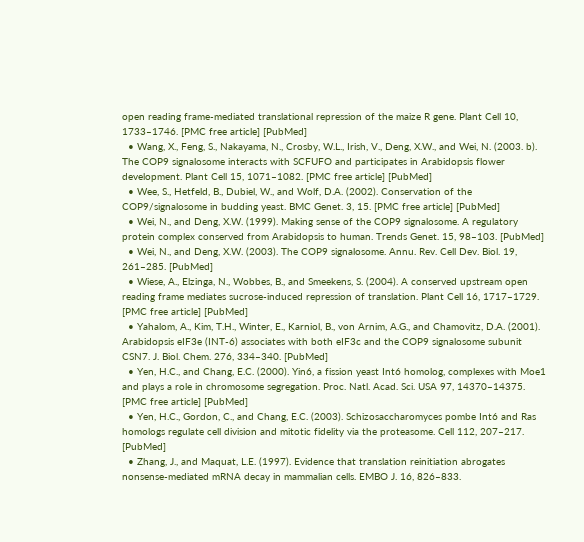open reading frame-mediated translational repression of the maize R gene. Plant Cell 10, 1733–1746. [PMC free article] [PubMed]
  • Wang, X., Feng, S., Nakayama, N., Crosby, W.L., Irish, V., Deng, X.W., and Wei, N. (2003. b). The COP9 signalosome interacts with SCFUFO and participates in Arabidopsis flower development. Plant Cell 15, 1071–1082. [PMC free article] [PubMed]
  • Wee, S., Hetfeld, B., Dubiel, W., and Wolf, D.A. (2002). Conservation of the COP9/signalosome in budding yeast. BMC Genet. 3, 15. [PMC free article] [PubMed]
  • Wei, N., and Deng, X.W. (1999). Making sense of the COP9 signalosome. A regulatory protein complex conserved from Arabidopsis to human. Trends Genet. 15, 98–103. [PubMed]
  • Wei, N., and Deng, X.W. (2003). The COP9 signalosome. Annu. Rev. Cell Dev. Biol. 19, 261–285. [PubMed]
  • Wiese, A., Elzinga, N., Wobbes, B., and Smeekens, S. (2004). A conserved upstream open reading frame mediates sucrose-induced repression of translation. Plant Cell 16, 1717–1729. [PMC free article] [PubMed]
  • Yahalom, A., Kim, T.H., Winter, E., Karniol, B., von Arnim, A.G., and Chamovitz, D.A. (2001). Arabidopsis eIF3e (INT-6) associates with both eIF3c and the COP9 signalosome subunit CSN7. J. Biol. Chem. 276, 334–340. [PubMed]
  • Yen, H.C., and Chang, E.C. (2000). Yin6, a fission yeast Int6 homolog, complexes with Moe1 and plays a role in chromosome segregation. Proc. Natl. Acad. Sci. USA 97, 14370–14375. [PMC free article] [PubMed]
  • Yen, H.C., Gordon, C., and Chang, E.C. (2003). Schizosaccharomyces pombe Int6 and Ras homologs regulate cell division and mitotic fidelity via the proteasome. Cell 112, 207–217. [PubMed]
  • Zhang, J., and Maquat, L.E. (1997). Evidence that translation reinitiation abrogates nonsense-mediated mRNA decay in mammalian cells. EMBO J. 16, 826–833.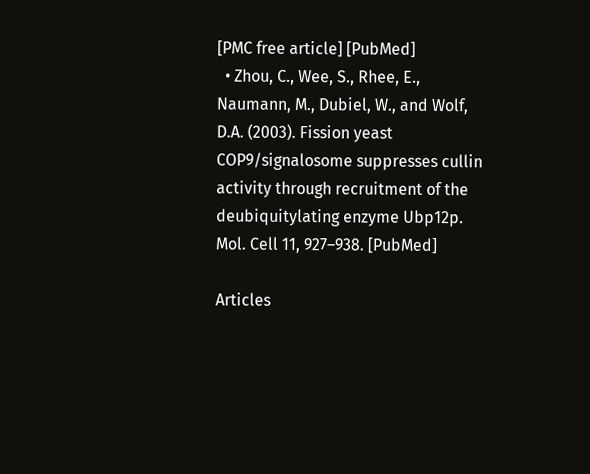[PMC free article] [PubMed]
  • Zhou, C., Wee, S., Rhee, E., Naumann, M., Dubiel, W., and Wolf, D.A. (2003). Fission yeast COP9/signalosome suppresses cullin activity through recruitment of the deubiquitylating enzyme Ubp12p. Mol. Cell 11, 927–938. [PubMed]

Articles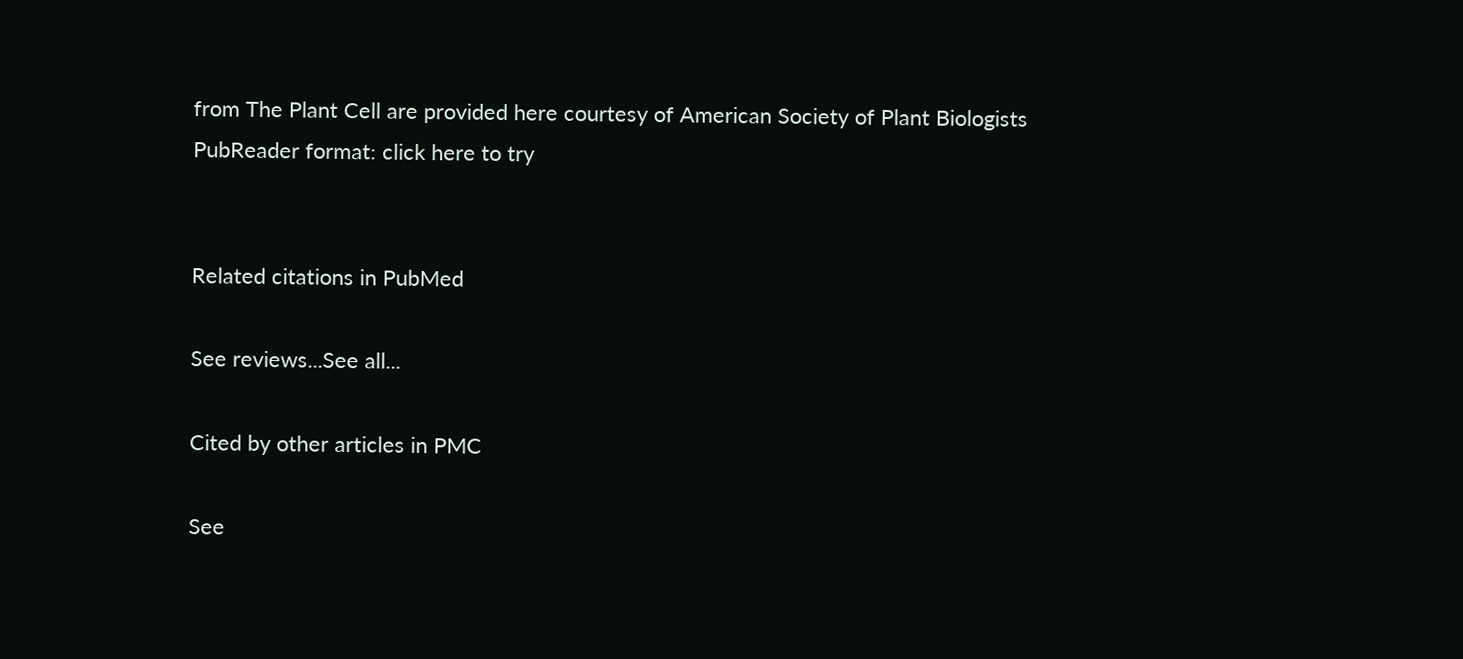from The Plant Cell are provided here courtesy of American Society of Plant Biologists
PubReader format: click here to try


Related citations in PubMed

See reviews...See all...

Cited by other articles in PMC

See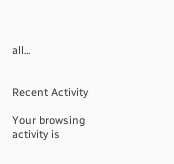all...


Recent Activity

Your browsing activity is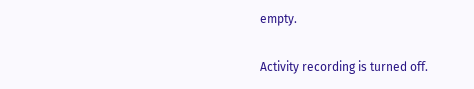empty.

Activity recording is turned off.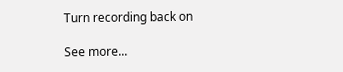Turn recording back on

See more...